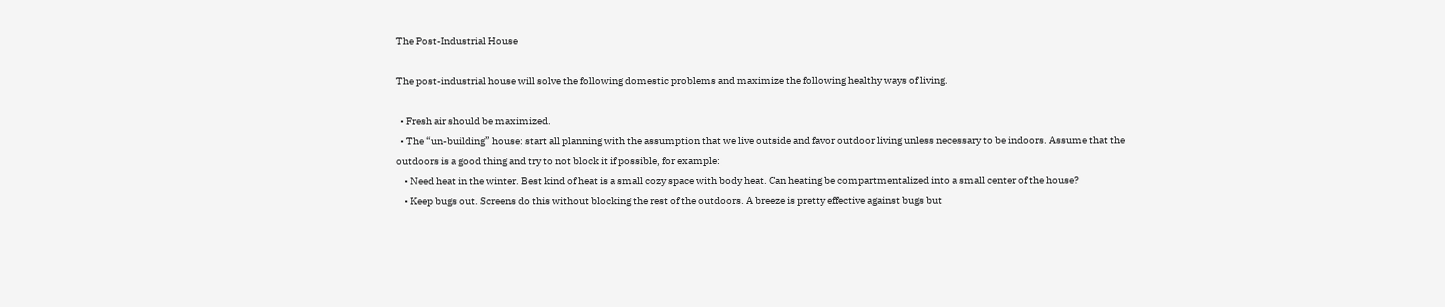The Post-Industrial House

The post-industrial house will solve the following domestic problems and maximize the following healthy ways of living.

  • Fresh air should be maximized.
  • The “un-building” house: start all planning with the assumption that we live outside and favor outdoor living unless necessary to be indoors. Assume that the outdoors is a good thing and try to not block it if possible, for example:
    • Need heat in the winter. Best kind of heat is a small cozy space with body heat. Can heating be compartmentalized into a small center of the house?
    • Keep bugs out. Screens do this without blocking the rest of the outdoors. A breeze is pretty effective against bugs but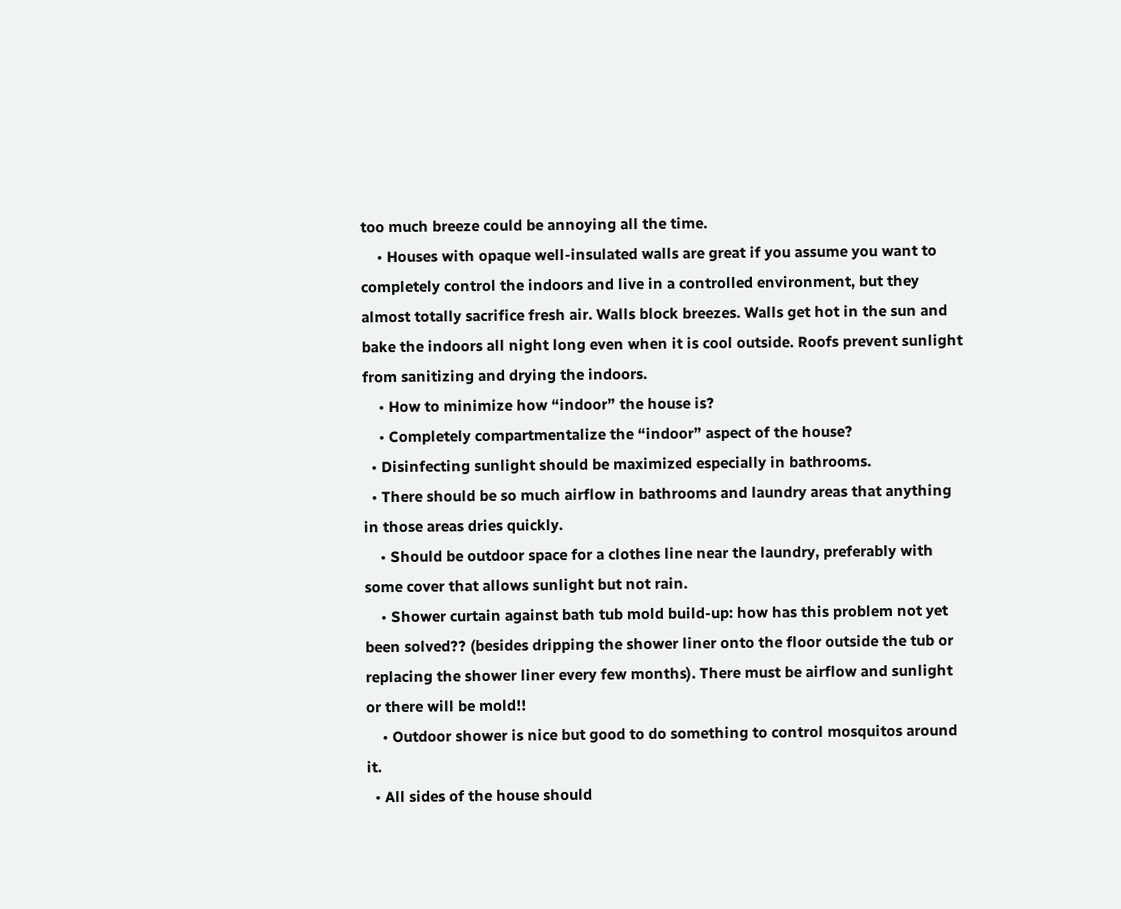too much breeze could be annoying all the time.
    • Houses with opaque well-insulated walls are great if you assume you want to completely control the indoors and live in a controlled environment, but they almost totally sacrifice fresh air. Walls block breezes. Walls get hot in the sun and bake the indoors all night long even when it is cool outside. Roofs prevent sunlight from sanitizing and drying the indoors.
    • How to minimize how “indoor” the house is?
    • Completely compartmentalize the “indoor” aspect of the house?
  • Disinfecting sunlight should be maximized especially in bathrooms.
  • There should be so much airflow in bathrooms and laundry areas that anything in those areas dries quickly.
    • Should be outdoor space for a clothes line near the laundry, preferably with some cover that allows sunlight but not rain.
    • Shower curtain against bath tub mold build-up: how has this problem not yet been solved?? (besides dripping the shower liner onto the floor outside the tub or replacing the shower liner every few months). There must be airflow and sunlight or there will be mold!!
    • Outdoor shower is nice but good to do something to control mosquitos around it.
  • All sides of the house should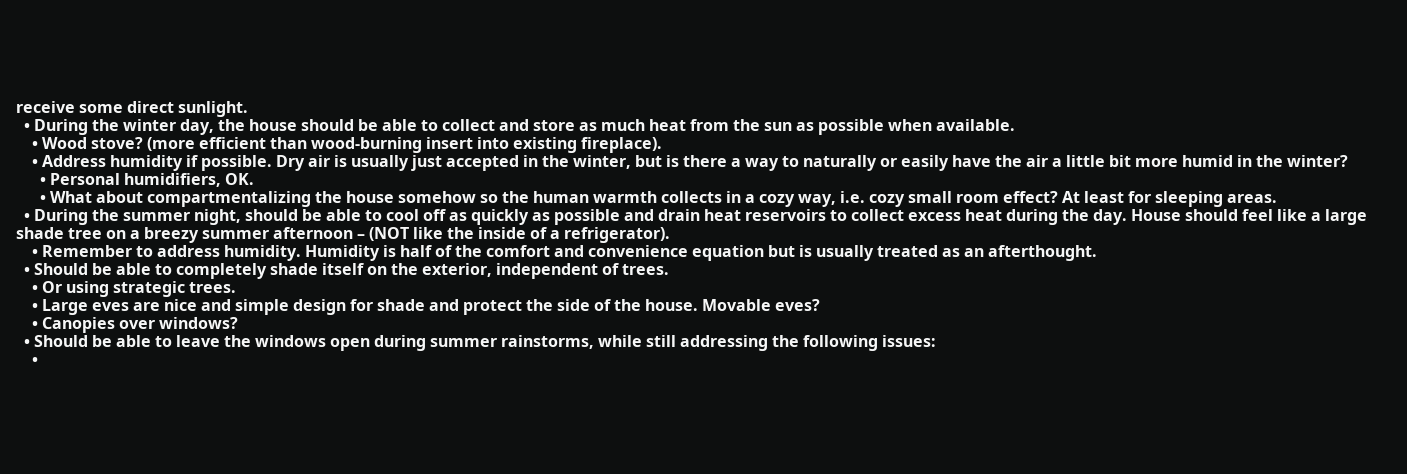receive some direct sunlight.
  • During the winter day, the house should be able to collect and store as much heat from the sun as possible when available.
    • Wood stove? (more efficient than wood-burning insert into existing fireplace).
    • Address humidity if possible. Dry air is usually just accepted in the winter, but is there a way to naturally or easily have the air a little bit more humid in the winter?
      • Personal humidifiers, OK.
      • What about compartmentalizing the house somehow so the human warmth collects in a cozy way, i.e. cozy small room effect? At least for sleeping areas.
  • During the summer night, should be able to cool off as quickly as possible and drain heat reservoirs to collect excess heat during the day. House should feel like a large shade tree on a breezy summer afternoon – (NOT like the inside of a refrigerator).
    • Remember to address humidity. Humidity is half of the comfort and convenience equation but is usually treated as an afterthought.
  • Should be able to completely shade itself on the exterior, independent of trees.
    • Or using strategic trees.
    • Large eves are nice and simple design for shade and protect the side of the house. Movable eves?
    • Canopies over windows?
  • Should be able to leave the windows open during summer rainstorms, while still addressing the following issues:
    •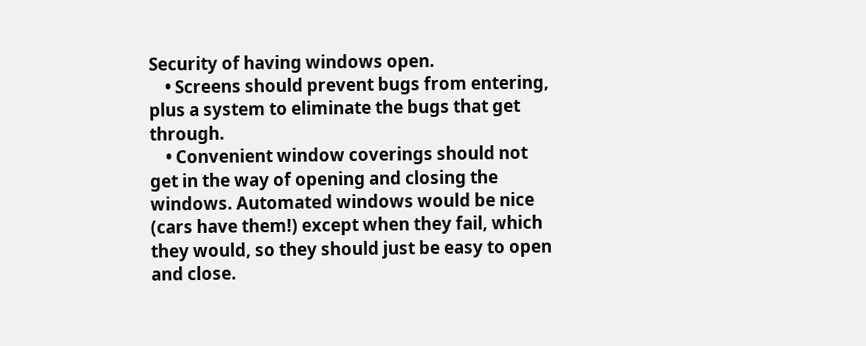Security of having windows open.
    • Screens should prevent bugs from entering, plus a system to eliminate the bugs that get through.
    • Convenient window coverings should not get in the way of opening and closing the windows. Automated windows would be nice (cars have them!) except when they fail, which they would, so they should just be easy to open and close.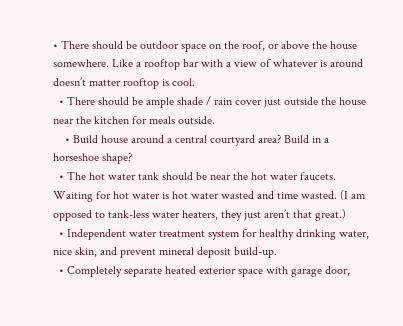• There should be outdoor space on the roof, or above the house somewhere. Like a rooftop bar with a view of whatever is around doesn’t matter rooftop is cool.
  • There should be ample shade / rain cover just outside the house near the kitchen for meals outside.
    • Build house around a central courtyard area? Build in a horseshoe shape?
  • The hot water tank should be near the hot water faucets. Waiting for hot water is hot water wasted and time wasted. (I am opposed to tank-less water heaters, they just aren’t that great.)
  • Independent water treatment system for healthy drinking water, nice skin, and prevent mineral deposit build-up.
  • Completely separate heated exterior space with garage door,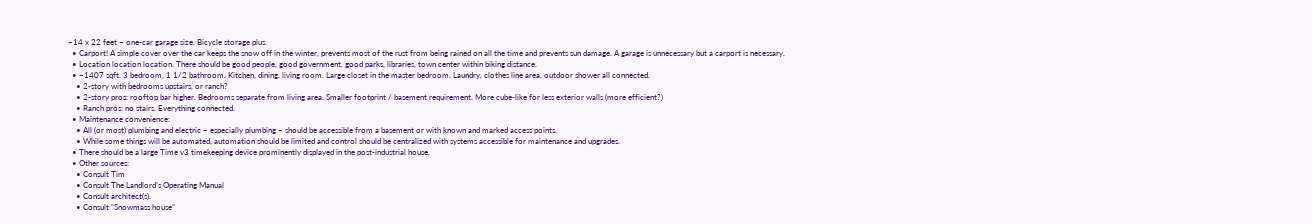~14 x 22 feet ~ one-car garage size. Bicycle storage plus.
  • Carport! A simple cover over the car keeps the snow off in the winter, prevents most of the rust from being rained on all the time and prevents sun damage. A garage is unnecessary but a carport is necessary.
  • Location location location. There should be good people, good government, good parks, libraries, town center within biking distance.
  • ~1407 sqft. 3 bedroom, 1 1/2 bathroom. Kitchen, dining, living room. Large closet in the master bedroom. Laundry, clothes line area, outdoor shower all connected.
    • 2-story with bedrooms upstairs, or ranch?
    • 2-story pros: rooftop bar higher. Bedrooms separate from living area. Smaller footprint / basement requirement. More cube-like for less exterior walls (more efficient?)
    • Ranch pros: no stairs. Everything connected.
  • Maintenance convenience:
    • All (or most) plumbing and electric – especially plumbing – should be accessible from a basement or with known and marked access points.
    • While some things will be automated, automation should be limited and control should be centralized with systems accessible for maintenance and upgrades.
  • There should be a large Time v3 timekeeping device prominently displayed in the post-industrial house.
  • Other sources:
    • Consult Tim
    • Consult The Landlord’s Operating Manual
    • Consult architect(s).
    • Consult “Snowmass house”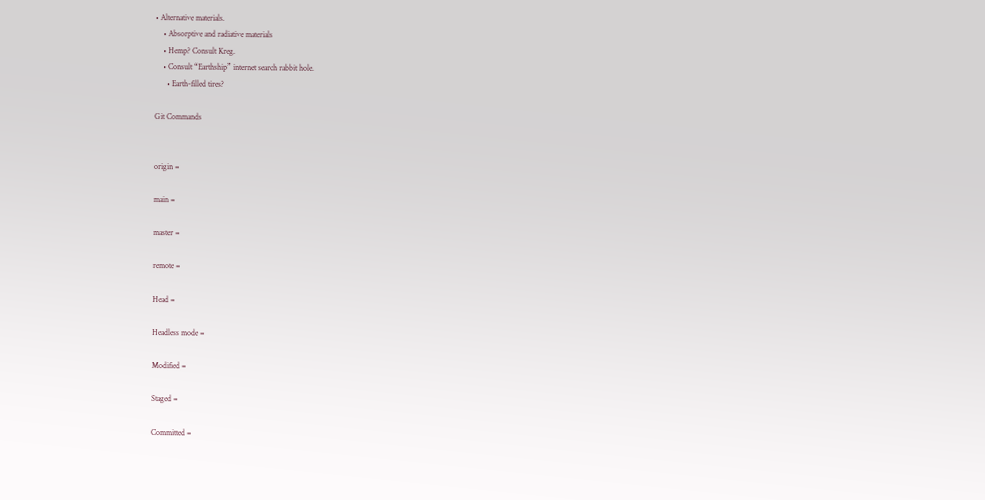• Alternative materials.
    • Absorptive and radiative materials
    • Hemp? Consult Kreg.
    • Consult “Earthship” internet search rabbit hole.
      • Earth-filled tires?

Git Commands


origin =

main =

master =

remote =

Head =

Headless mode =

Modified =

Staged =

Committed =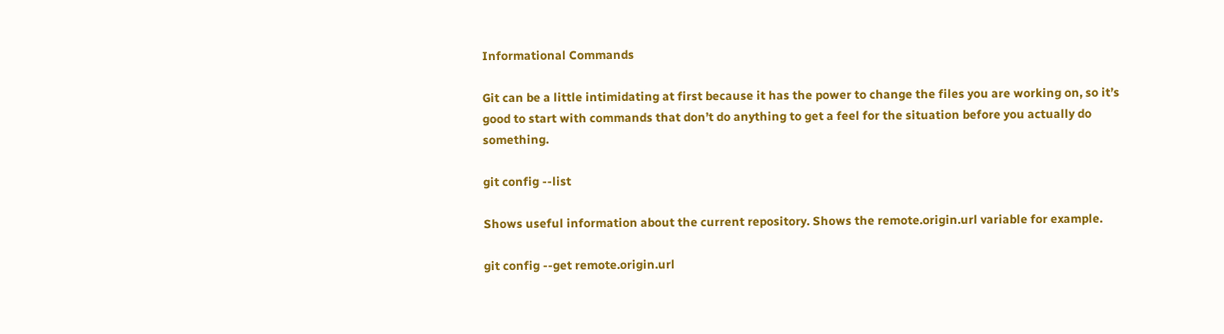Informational Commands

Git can be a little intimidating at first because it has the power to change the files you are working on, so it’s good to start with commands that don’t do anything to get a feel for the situation before you actually do something.

git config --list

Shows useful information about the current repository. Shows the remote.origin.url variable for example.

git config --get remote.origin.url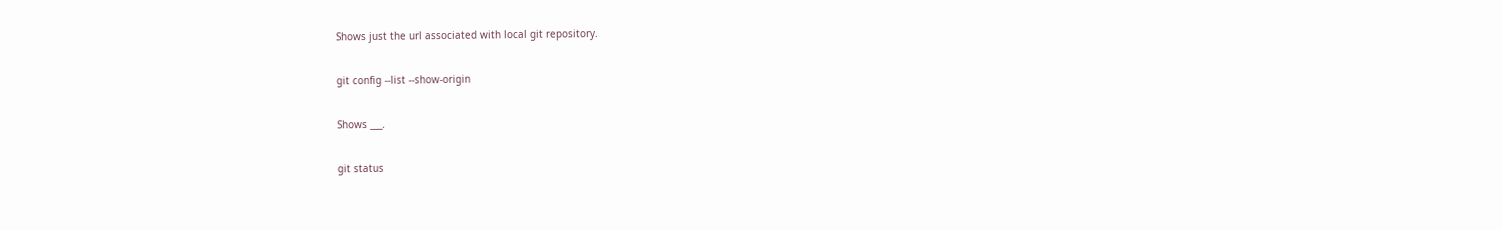Shows just the url associated with local git repository.

git config --list --show-origin

Shows ___.

git status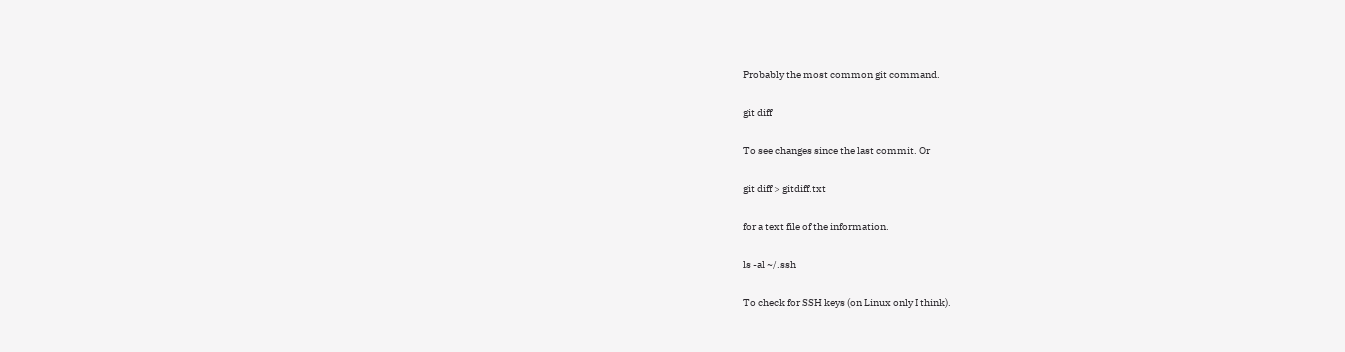Probably the most common git command.

git diff

To see changes since the last commit. Or

git diff > gitdiff.txt

for a text file of the information.

ls -al ~/.ssh

To check for SSH keys (on Linux only I think).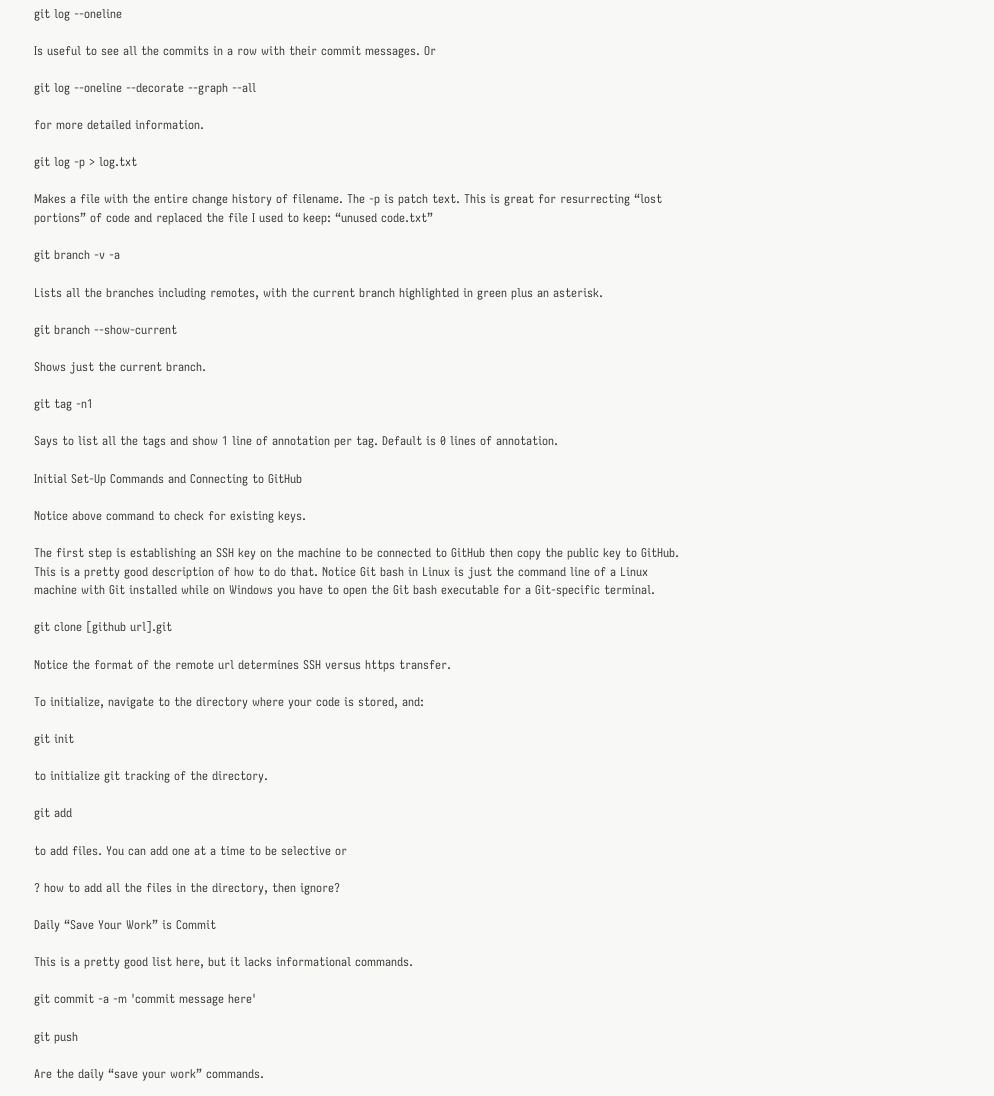git log --oneline

Is useful to see all the commits in a row with their commit messages. Or

git log --oneline --decorate --graph --all

for more detailed information.

git log -p > log.txt

Makes a file with the entire change history of filename. The -p is patch text. This is great for resurrecting “lost portions” of code and replaced the file I used to keep: “unused code.txt”

git branch -v -a

Lists all the branches including remotes, with the current branch highlighted in green plus an asterisk.

git branch --show-current

Shows just the current branch.

git tag -n1

Says to list all the tags and show 1 line of annotation per tag. Default is 0 lines of annotation.

Initial Set-Up Commands and Connecting to GitHub

Notice above command to check for existing keys.

The first step is establishing an SSH key on the machine to be connected to GitHub then copy the public key to GitHub. This is a pretty good description of how to do that. Notice Git bash in Linux is just the command line of a Linux machine with Git installed while on Windows you have to open the Git bash executable for a Git-specific terminal.

git clone [github url].git

Notice the format of the remote url determines SSH versus https transfer.

To initialize, navigate to the directory where your code is stored, and:

git init

to initialize git tracking of the directory.

git add

to add files. You can add one at a time to be selective or

? how to add all the files in the directory, then ignore?

Daily “Save Your Work” is Commit

This is a pretty good list here, but it lacks informational commands.

git commit -a -m 'commit message here'

git push

Are the daily “save your work” commands.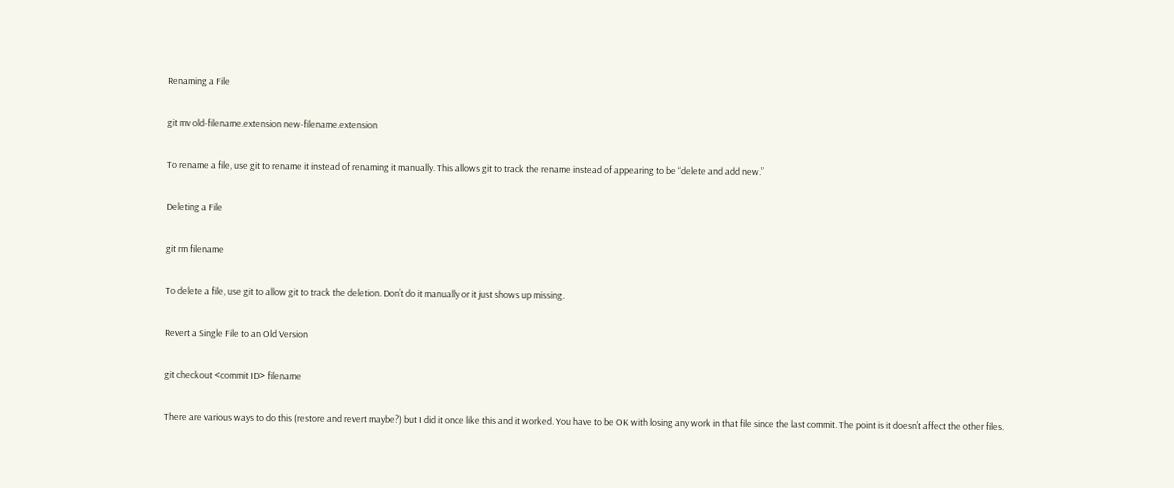Renaming a File

git mv old-filename.extension new-filename.extension

To rename a file, use git to rename it instead of renaming it manually. This allows git to track the rename instead of appearing to be “delete and add new.”

Deleting a File

git rm filename

To delete a file, use git to allow git to track the deletion. Don’t do it manually or it just shows up missing.

Revert a Single File to an Old Version

git checkout <commit ID> filename

There are various ways to do this (restore and revert maybe?) but I did it once like this and it worked. You have to be OK with losing any work in that file since the last commit. The point is it doesn’t affect the other files.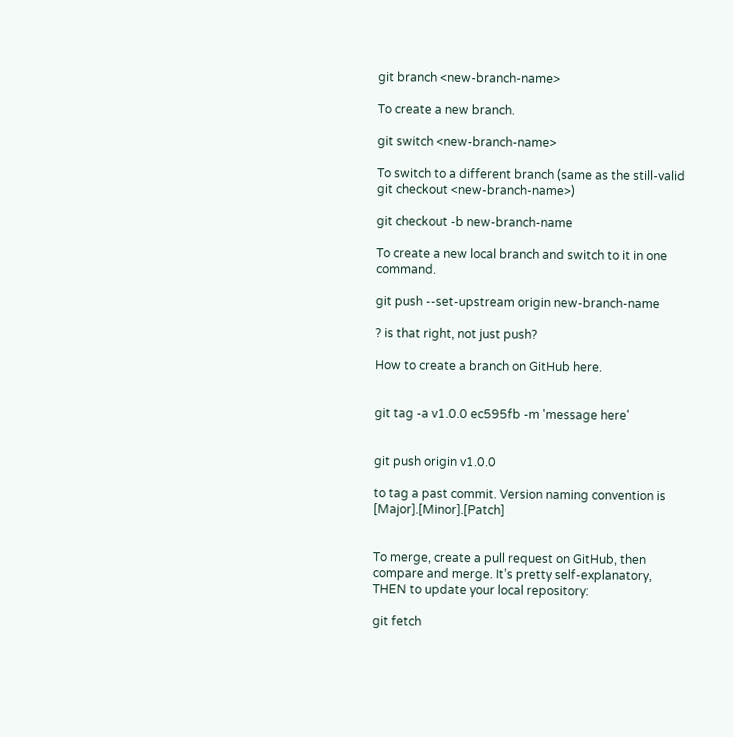git branch <new-branch-name>

To create a new branch.

git switch <new-branch-name>

To switch to a different branch (same as the still-valid git checkout <new-branch-name>)

git checkout -b new-branch-name

To create a new local branch and switch to it in one command.

git push --set-upstream origin new-branch-name

? is that right, not just push?

How to create a branch on GitHub here.


git tag -a v1.0.0 ec595fb -m 'message here'


git push origin v1.0.0

to tag a past commit. Version naming convention is [Major].[Minor].[Patch]


To merge, create a pull request on GitHub, then compare and merge. It’s pretty self-explanatory, THEN to update your local repository:

git fetch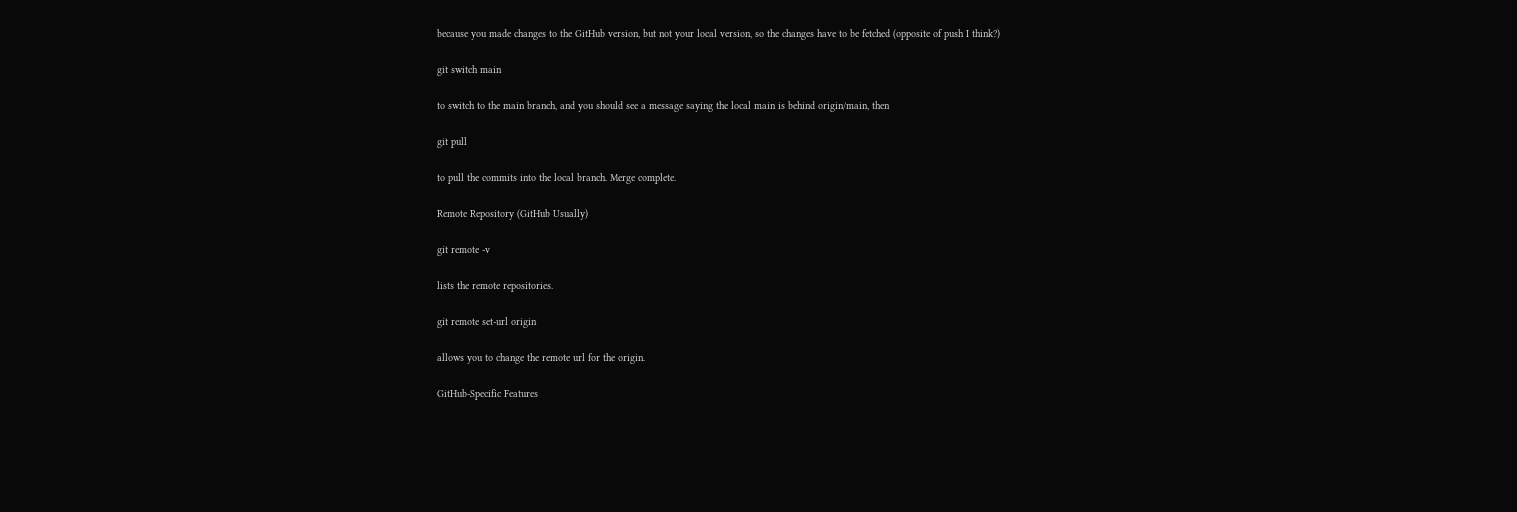because you made changes to the GitHub version, but not your local version, so the changes have to be fetched (opposite of push I think?)

git switch main

to switch to the main branch, and you should see a message saying the local main is behind origin/main, then

git pull

to pull the commits into the local branch. Merge complete.

Remote Repository (GitHub Usually)

git remote -v

lists the remote repositories.

git remote set-url origin

allows you to change the remote url for the origin.

GitHub-Specific Features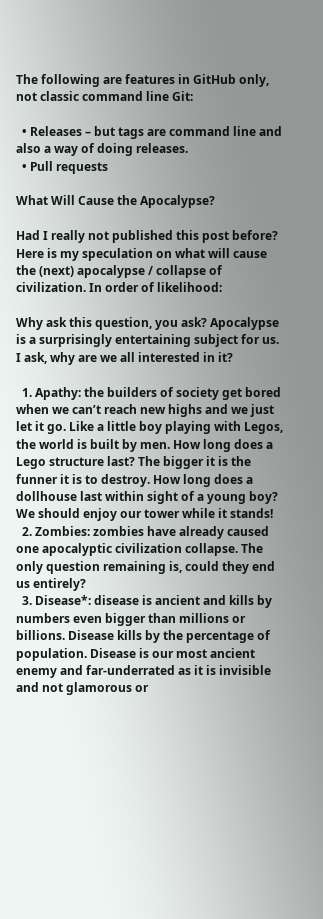The following are features in GitHub only, not classic command line Git:

  • Releases – but tags are command line and also a way of doing releases.
  • Pull requests

What Will Cause the Apocalypse?

Had I really not published this post before? Here is my speculation on what will cause the (next) apocalypse / collapse of civilization. In order of likelihood:

Why ask this question, you ask? Apocalypse is a surprisingly entertaining subject for us. I ask, why are we all interested in it?

  1. Apathy: the builders of society get bored when we can’t reach new highs and we just let it go. Like a little boy playing with Legos, the world is built by men. How long does a Lego structure last? The bigger it is the funner it is to destroy. How long does a dollhouse last within sight of a young boy? We should enjoy our tower while it stands!
  2. Zombies: zombies have already caused one apocalyptic civilization collapse. The only question remaining is, could they end us entirely?
  3. Disease*: disease is ancient and kills by numbers even bigger than millions or billions. Disease kills by the percentage of population. Disease is our most ancient enemy and far-underrated as it is invisible and not glamorous or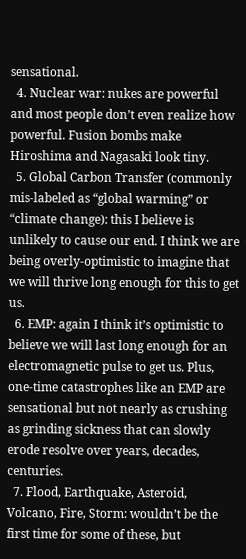sensational.
  4. Nuclear war: nukes are powerful and most people don’t even realize how powerful. Fusion bombs make Hiroshima and Nagasaki look tiny.
  5. Global Carbon Transfer (commonly mis-labeled as “global warming” or “climate change): this I believe is unlikely to cause our end. I think we are being overly-optimistic to imagine that we will thrive long enough for this to get us.
  6. EMP: again I think it’s optimistic to believe we will last long enough for an electromagnetic pulse to get us. Plus, one-time catastrophes like an EMP are sensational but not nearly as crushing as grinding sickness that can slowly erode resolve over years, decades, centuries.
  7. Flood, Earthquake, Asteroid, Volcano, Fire, Storm: wouldn’t be the first time for some of these, but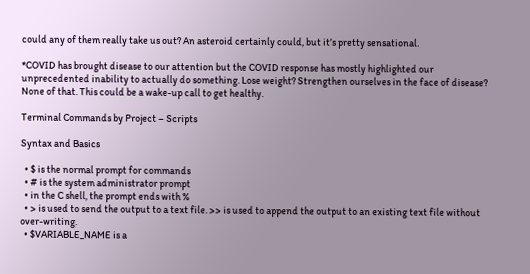could any of them really take us out? An asteroid certainly could, but it’s pretty sensational.

*COVID has brought disease to our attention but the COVID response has mostly highlighted our unprecedented inability to actually do something. Lose weight? Strengthen ourselves in the face of disease? None of that. This could be a wake-up call to get healthy.

Terminal Commands by Project – Scripts

Syntax and Basics

  • $ is the normal prompt for commands
  • # is the system administrator prompt
  • in the C shell, the prompt ends with %
  • > is used to send the output to a text file. >> is used to append the output to an existing text file without over-writing.
  • $VARIABLE_NAME is a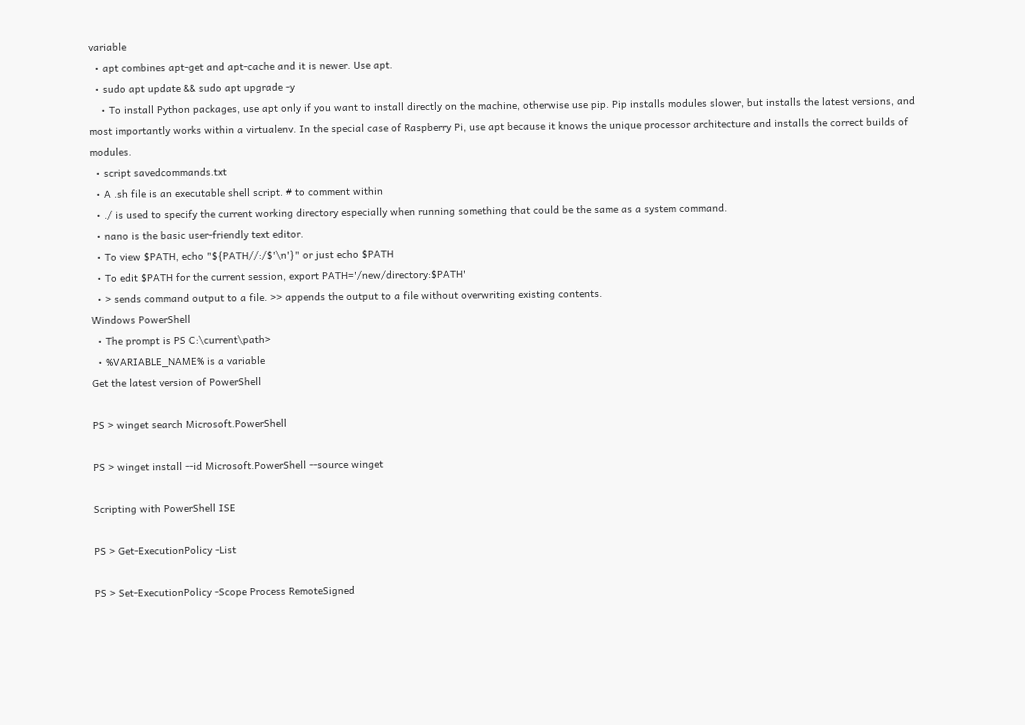variable
  • apt combines apt-get and apt-cache and it is newer. Use apt.
  • sudo apt update && sudo apt upgrade -y
    • To install Python packages, use apt only if you want to install directly on the machine, otherwise use pip. Pip installs modules slower, but installs the latest versions, and most importantly works within a virtualenv. In the special case of Raspberry Pi, use apt because it knows the unique processor architecture and installs the correct builds of modules.
  • script savedcommands.txt
  • A .sh file is an executable shell script. # to comment within
  • ./ is used to specify the current working directory especially when running something that could be the same as a system command.
  • nano is the basic user-friendly text editor.
  • To view $PATH, echo "${PATH//:/$'\n'}" or just echo $PATH
  • To edit $PATH for the current session, export PATH='/new/directory:$PATH'
  • > sends command output to a file. >> appends the output to a file without overwriting existing contents.
Windows PowerShell
  • The prompt is PS C:\current\path>
  • %VARIABLE_NAME% is a variable
Get the latest version of PowerShell

PS > winget search Microsoft.PowerShell

PS > winget install --id Microsoft.PowerShell --source winget

Scripting with PowerShell ISE

PS > Get-ExecutionPolicy -List

PS > Set-ExecutionPolicy -Scope Process RemoteSigned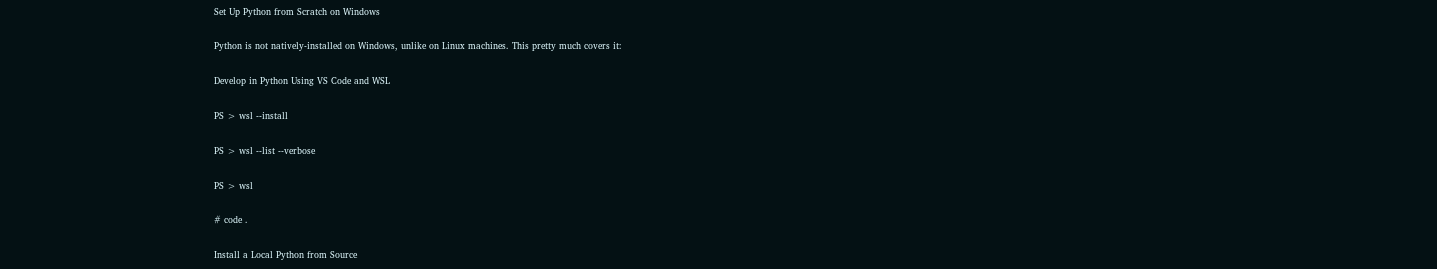Set Up Python from Scratch on Windows

Python is not natively-installed on Windows, unlike on Linux machines. This pretty much covers it:

Develop in Python Using VS Code and WSL

PS > wsl --install

PS > wsl --list --verbose

PS > wsl

# code .

Install a Local Python from Source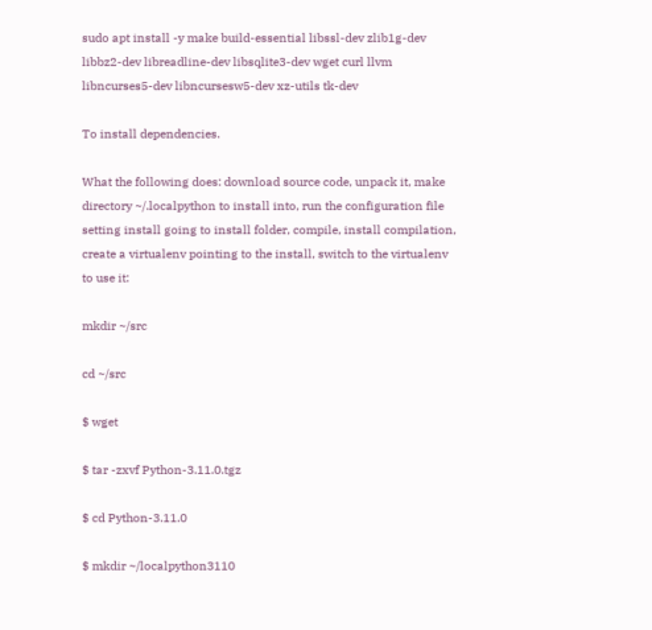sudo apt install -y make build-essential libssl-dev zlib1g-dev libbz2-dev libreadline-dev libsqlite3-dev wget curl llvm libncurses5-dev libncursesw5-dev xz-utils tk-dev

To install dependencies.

What the following does: download source code, unpack it, make directory ~/.localpython to install into, run the configuration file setting install going to install folder, compile, install compilation, create a virtualenv pointing to the install, switch to the virtualenv to use it:

mkdir ~/src

cd ~/src

$ wget

$ tar -zxvf Python-3.11.0.tgz

$ cd Python-3.11.0

$ mkdir ~/localpython3110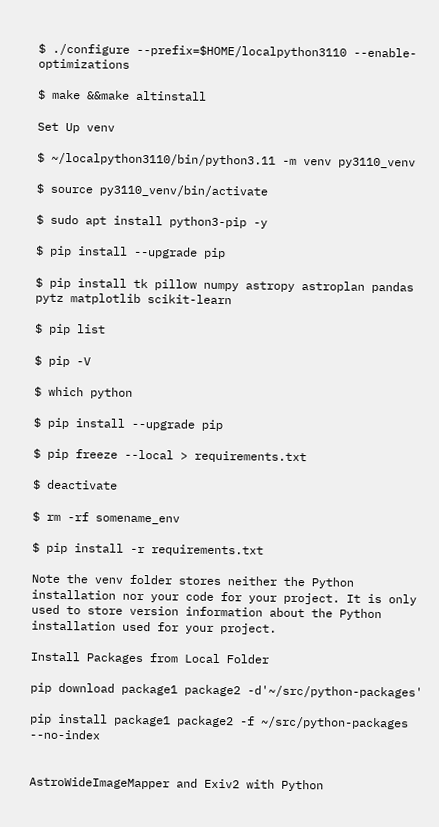$ ./configure --prefix=$HOME/localpython3110 --enable-optimizations

$ make &&make altinstall

Set Up venv

$ ~/localpython3110/bin/python3.11 -m venv py3110_venv

$ source py3110_venv/bin/activate

$ sudo apt install python3-pip -y

$ pip install --upgrade pip

$ pip install tk pillow numpy astropy astroplan pandas pytz matplotlib scikit-learn

$ pip list

$ pip -V

$ which python

$ pip install --upgrade pip

$ pip freeze --local > requirements.txt

$ deactivate

$ rm -rf somename_env

$ pip install -r requirements.txt

Note the venv folder stores neither the Python installation nor your code for your project. It is only used to store version information about the Python installation used for your project.

Install Packages from Local Folder

pip download package1 package2 -d'~/src/python-packages'

pip install package1 package2 -f ~/src/python-packages --no-index


AstroWideImageMapper and Exiv2 with Python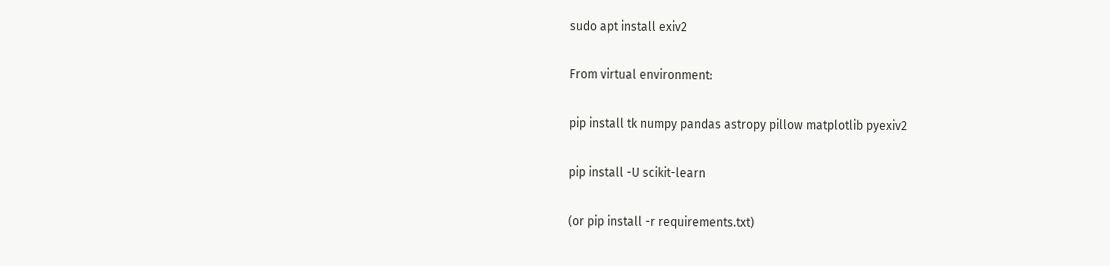sudo apt install exiv2

From virtual environment:

pip install tk numpy pandas astropy pillow matplotlib pyexiv2

pip install -U scikit-learn

(or pip install -r requirements.txt)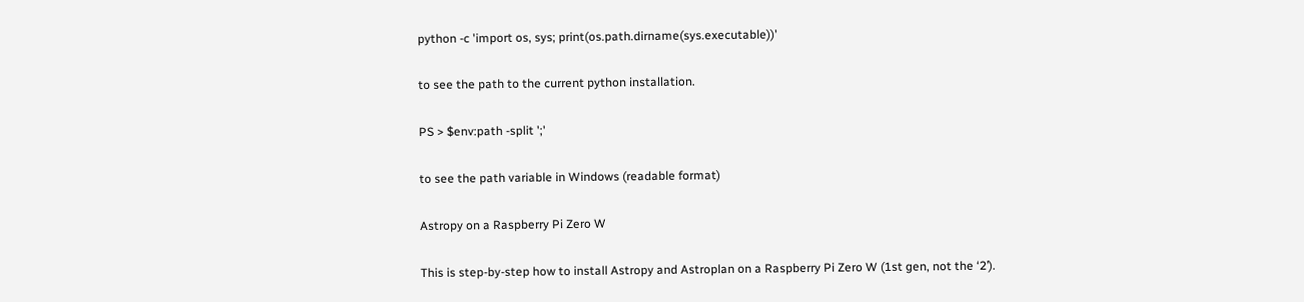python -c 'import os, sys; print(os.path.dirname(sys.executable))'

to see the path to the current python installation.

PS > $env:path -split ';'

to see the path variable in Windows (readable format)

Astropy on a Raspberry Pi Zero W

This is step-by-step how to install Astropy and Astroplan on a Raspberry Pi Zero W (1st gen, not the ‘2’).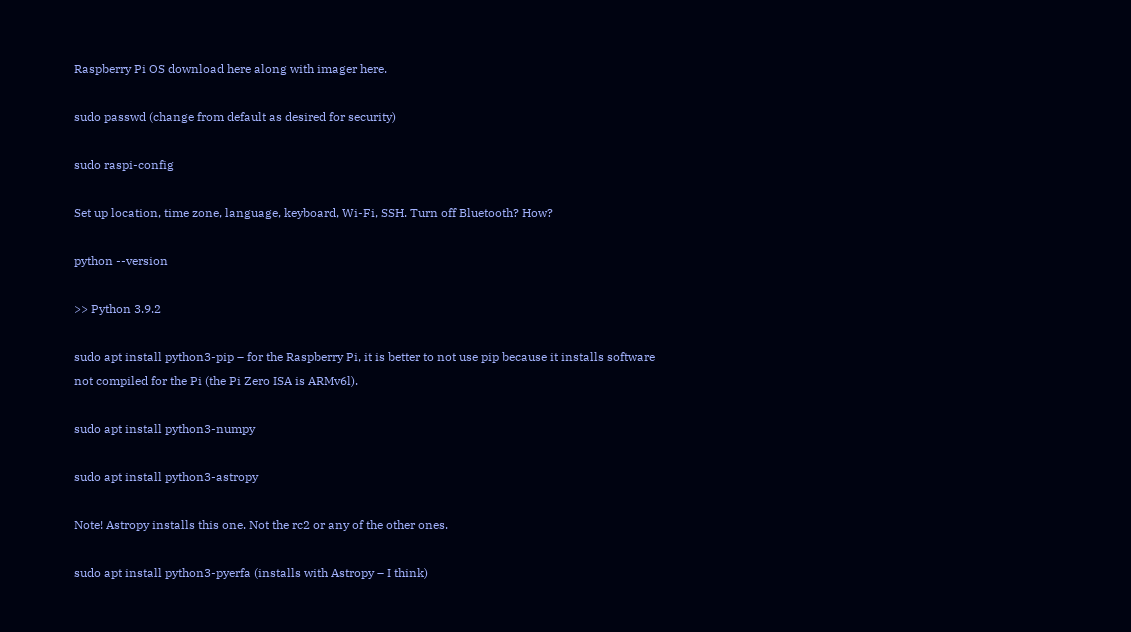Raspberry Pi OS download here along with imager here.

sudo passwd (change from default as desired for security)

sudo raspi-config

Set up location, time zone, language, keyboard, Wi-Fi, SSH. Turn off Bluetooth? How?

python --version

>> Python 3.9.2

sudo apt install python3-pip – for the Raspberry Pi, it is better to not use pip because it installs software not compiled for the Pi (the Pi Zero ISA is ARMv6l).

sudo apt install python3-numpy

sudo apt install python3-astropy

Note! Astropy installs this one. Not the rc2 or any of the other ones.

sudo apt install python3-pyerfa (installs with Astropy – I think)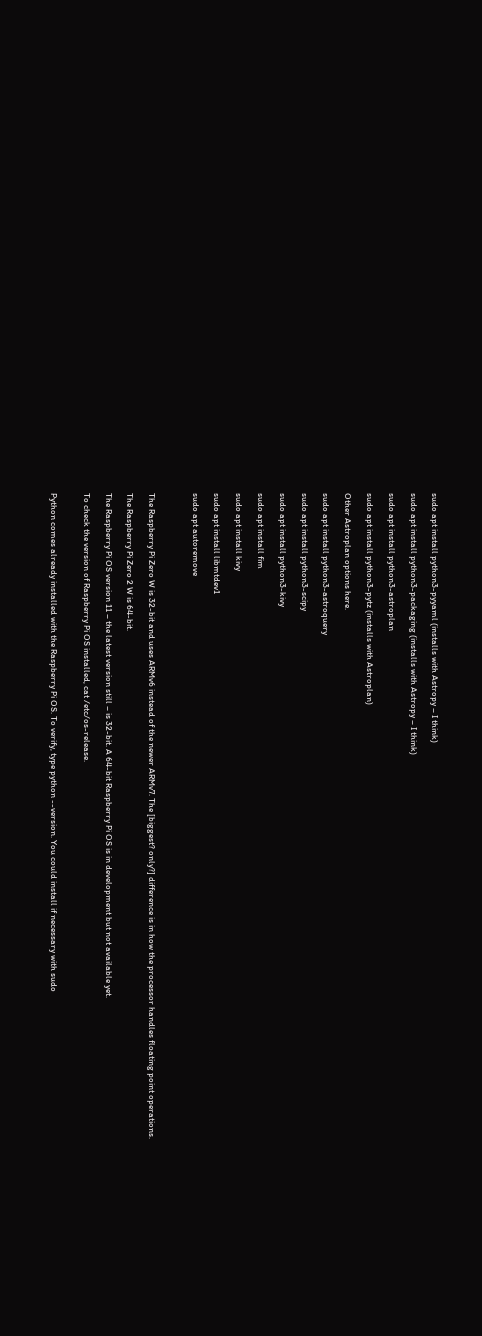sudo apt install python3-pyyaml (installs with Astropy – I think)

sudo apt install python3-packaging (installs with Astropy – I think)

sudo apt install python3-astroplan

sudo apt install python3-pytz (installs with Astroplan)

Other Astroplan options here.

sudo apt install python3-astroquery

sudo apt install python3-scipy

sudo apt install python3-kivy

sudo apt install fim

sudo apt install kivy

sudo apt install libmtdev1

sudo apt autoremove



The Raspberry Pi Zero W is 32-bit and uses ARMv6 instead of the newer ARMv7. The [biggest? only?] difference is in how the processor handles floating point operations.

The Raspberry Pi Zero 2 W is 64-bit.

The Raspberry Pi OS version 11 – the latest version still – is 32-bit. A 64-bit Raspberry Pi OS is in development but not available yet.

To check the version of Raspberry Pi OS installed, cat /etc/os-release.


Python comes already installed with the Raspberry Pi OS. To verify, type python --version. You could install if necessary with sudo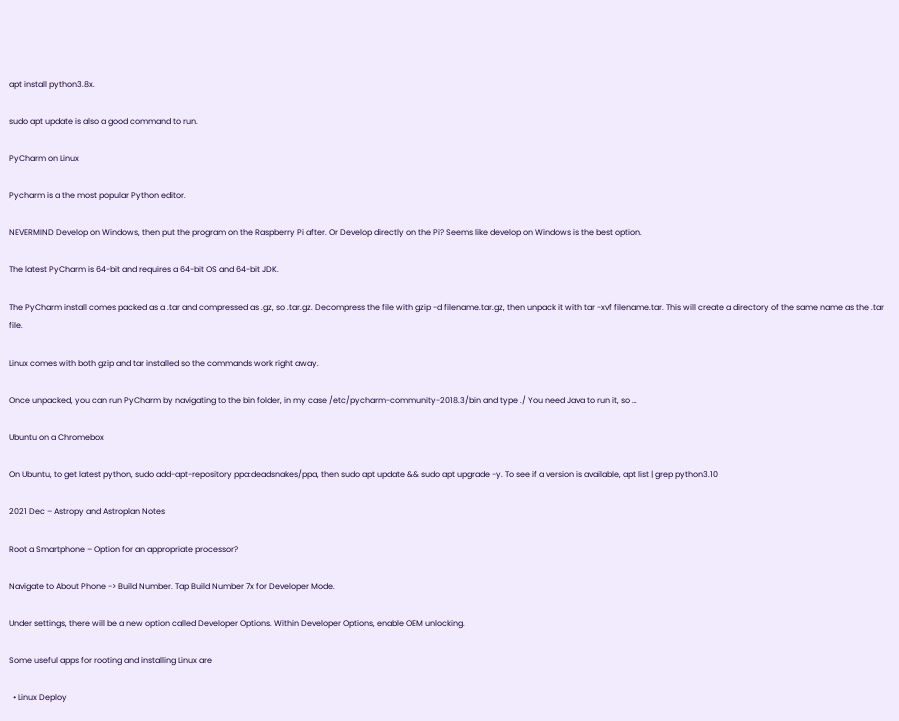apt install python3.8x.

sudo apt update is also a good command to run.

PyCharm on Linux

Pycharm is a the most popular Python editor.

NEVERMIND Develop on Windows, then put the program on the Raspberry Pi after. Or Develop directly on the Pi? Seems like develop on Windows is the best option.

The latest PyCharm is 64-bit and requires a 64-bit OS and 64-bit JDK.

The PyCharm install comes packed as a .tar and compressed as .gz, so .tar.gz. Decompress the file with gzip -d filename.tar.gz, then unpack it with tar -xvf filename.tar. This will create a directory of the same name as the .tar file.

Linux comes with both gzip and tar installed so the commands work right away.

Once unpacked, you can run PyCharm by navigating to the bin folder, in my case /etc/pycharm-community-2018.3/bin and type ./ You need Java to run it, so …

Ubuntu on a Chromebox

On Ubuntu, to get latest python, sudo add-apt-repository ppa:deadsnakes/ppa, then sudo apt update && sudo apt upgrade -y. To see if a version is available, apt list | grep python3.10

2021 Dec – Astropy and Astroplan Notes

Root a Smartphone – Option for an appropriate processor?

Navigate to About Phone -> Build Number. Tap Build Number 7x for Developer Mode.

Under settings, there will be a new option called Developer Options. Within Developer Options, enable OEM unlocking.

Some useful apps for rooting and installing Linux are

  • Linux Deploy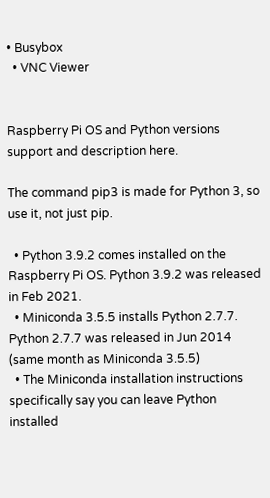• Busybox
  • VNC Viewer


Raspberry Pi OS and Python versions support and description here.

The command pip3 is made for Python 3, so use it, not just pip.

  • Python 3.9.2 comes installed on the Raspberry Pi OS. Python 3.9.2 was released in Feb 2021.
  • Miniconda 3.5.5 installs Python 2.7.7. Python 2.7.7 was released in Jun 2014 (same month as Miniconda 3.5.5)
  • The Miniconda installation instructions specifically say you can leave Python installed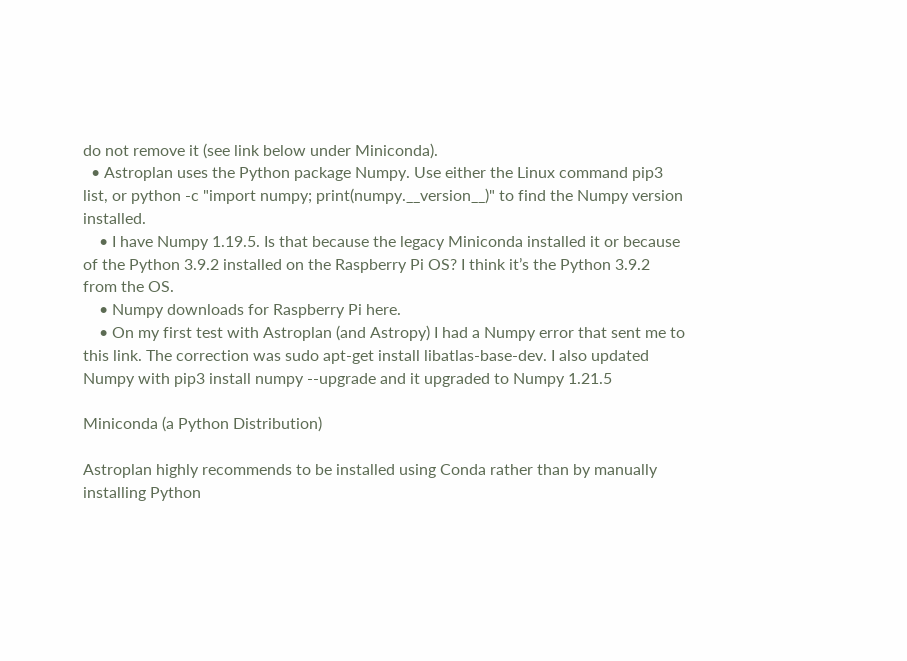do not remove it (see link below under Miniconda).
  • Astroplan uses the Python package Numpy. Use either the Linux command pip3 list, or python -c "import numpy; print(numpy.__version__)" to find the Numpy version installed.
    • I have Numpy 1.19.5. Is that because the legacy Miniconda installed it or because of the Python 3.9.2 installed on the Raspberry Pi OS? I think it’s the Python 3.9.2 from the OS.
    • Numpy downloads for Raspberry Pi here.
    • On my first test with Astroplan (and Astropy) I had a Numpy error that sent me to this link. The correction was sudo apt-get install libatlas-base-dev. I also updated Numpy with pip3 install numpy --upgrade and it upgraded to Numpy 1.21.5

Miniconda (a Python Distribution)

Astroplan highly recommends to be installed using Conda rather than by manually installing Python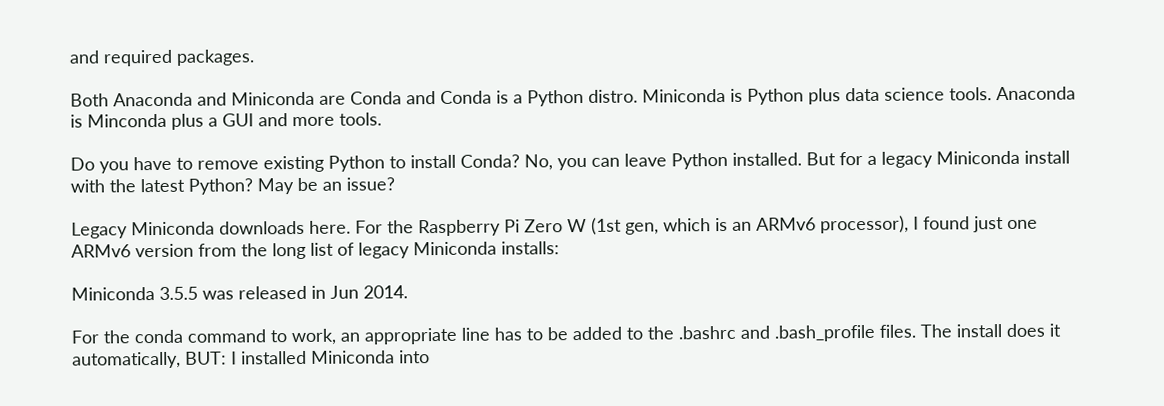and required packages.

Both Anaconda and Miniconda are Conda and Conda is a Python distro. Miniconda is Python plus data science tools. Anaconda is Minconda plus a GUI and more tools.

Do you have to remove existing Python to install Conda? No, you can leave Python installed. But for a legacy Miniconda install with the latest Python? May be an issue?

Legacy Miniconda downloads here. For the Raspberry Pi Zero W (1st gen, which is an ARMv6 processor), I found just one ARMv6 version from the long list of legacy Miniconda installs:

Miniconda 3.5.5 was released in Jun 2014.

For the conda command to work, an appropriate line has to be added to the .bashrc and .bash_profile files. The install does it automatically, BUT: I installed Miniconda into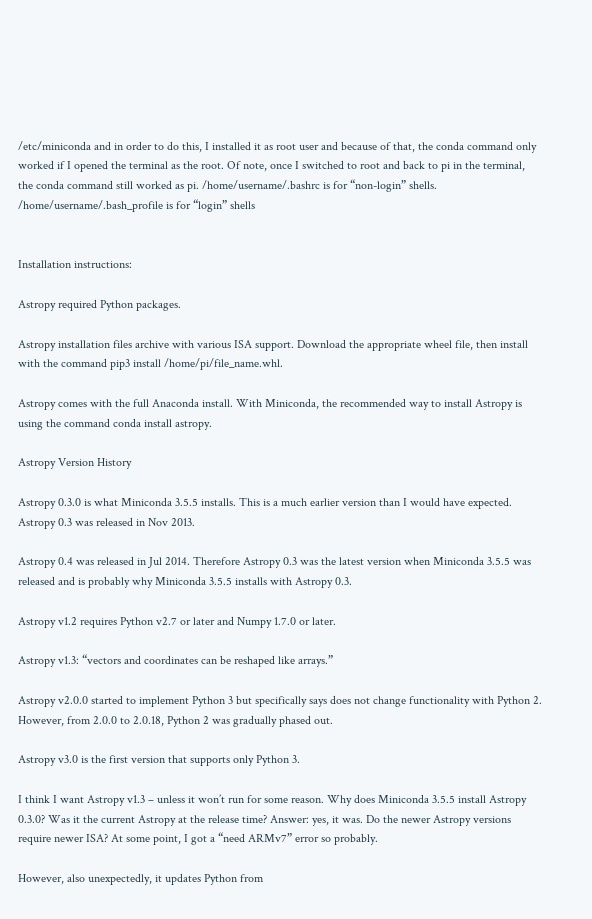/etc/miniconda and in order to do this, I installed it as root user and because of that, the conda command only worked if I opened the terminal as the root. Of note, once I switched to root and back to pi in the terminal, the conda command still worked as pi. /home/username/.bashrc is for “non-login” shells. /home/username/.bash_profile is for “login” shells


Installation instructions:

Astropy required Python packages.

Astropy installation files archive with various ISA support. Download the appropriate wheel file, then install with the command pip3 install /home/pi/file_name.whl.

Astropy comes with the full Anaconda install. With Miniconda, the recommended way to install Astropy is using the command conda install astropy.

Astropy Version History

Astropy 0.3.0 is what Miniconda 3.5.5 installs. This is a much earlier version than I would have expected. Astropy 0.3 was released in Nov 2013.

Astropy 0.4 was released in Jul 2014. Therefore Astropy 0.3 was the latest version when Miniconda 3.5.5 was released and is probably why Miniconda 3.5.5 installs with Astropy 0.3.

Astropy v1.2 requires Python v2.7 or later and Numpy 1.7.0 or later.

Astropy v1.3: “vectors and coordinates can be reshaped like arrays.”

Astropy v2.0.0 started to implement Python 3 but specifically says does not change functionality with Python 2. However, from 2.0.0 to 2.0.18, Python 2 was gradually phased out.

Astropy v3.0 is the first version that supports only Python 3.

I think I want Astropy v1.3 – unless it won’t run for some reason. Why does Miniconda 3.5.5 install Astropy 0.3.0? Was it the current Astropy at the release time? Answer: yes, it was. Do the newer Astropy versions require newer ISA? At some point, I got a “need ARMv7” error so probably.

However, also unexpectedly, it updates Python from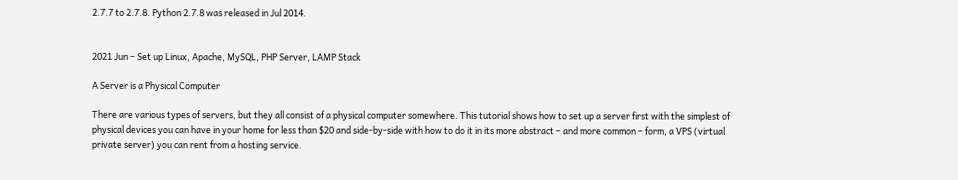2.7.7 to 2.7.8. Python 2.7.8 was released in Jul 2014.


2021 Jun – Set up Linux, Apache, MySQL, PHP Server, LAMP Stack

A Server is a Physical Computer

There are various types of servers, but they all consist of a physical computer somewhere. This tutorial shows how to set up a server first with the simplest of physical devices you can have in your home for less than $20 and side-by-side with how to do it in its more abstract – and more common – form, a VPS (virtual private server) you can rent from a hosting service.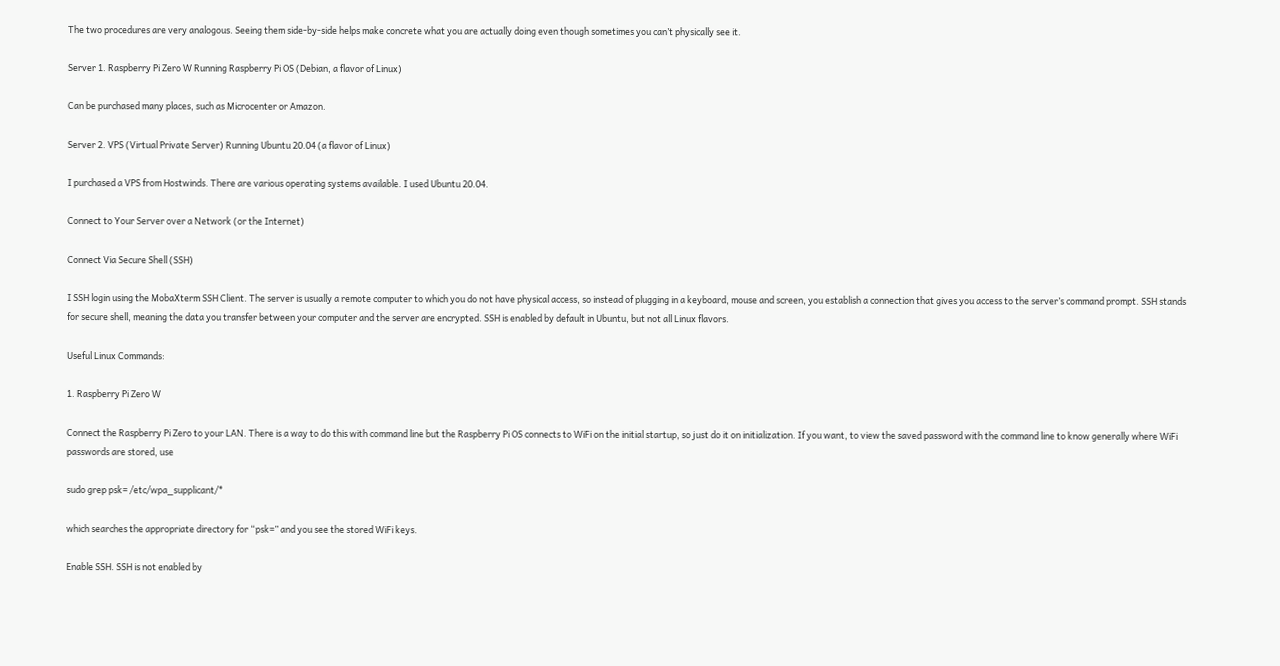The two procedures are very analogous. Seeing them side-by-side helps make concrete what you are actually doing even though sometimes you can’t physically see it.

Server 1. Raspberry Pi Zero W Running Raspberry Pi OS (Debian, a flavor of Linux)

Can be purchased many places, such as Microcenter or Amazon.

Server 2. VPS (Virtual Private Server) Running Ubuntu 20.04 (a flavor of Linux)

I purchased a VPS from Hostwinds. There are various operating systems available. I used Ubuntu 20.04.

Connect to Your Server over a Network (or the Internet)

Connect Via Secure Shell (SSH)

I SSH login using the MobaXterm SSH Client. The server is usually a remote computer to which you do not have physical access, so instead of plugging in a keyboard, mouse and screen, you establish a connection that gives you access to the server’s command prompt. SSH stands for secure shell, meaning the data you transfer between your computer and the server are encrypted. SSH is enabled by default in Ubuntu, but not all Linux flavors.

Useful Linux Commands:

1. Raspberry Pi Zero W

Connect the Raspberry Pi Zero to your LAN. There is a way to do this with command line but the Raspberry Pi OS connects to WiFi on the initial startup, so just do it on initialization. If you want, to view the saved password with the command line to know generally where WiFi passwords are stored, use

sudo grep psk= /etc/wpa_supplicant/*

which searches the appropriate directory for “psk=” and you see the stored WiFi keys.

Enable SSH. SSH is not enabled by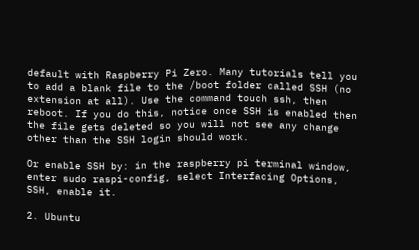default with Raspberry Pi Zero. Many tutorials tell you to add a blank file to the /boot folder called SSH (no extension at all). Use the command touch ssh, then reboot. If you do this, notice once SSH is enabled then the file gets deleted so you will not see any change other than the SSH login should work.

Or enable SSH by: in the raspberry pi terminal window, enter sudo raspi-config, select Interfacing Options, SSH, enable it.

2. Ubuntu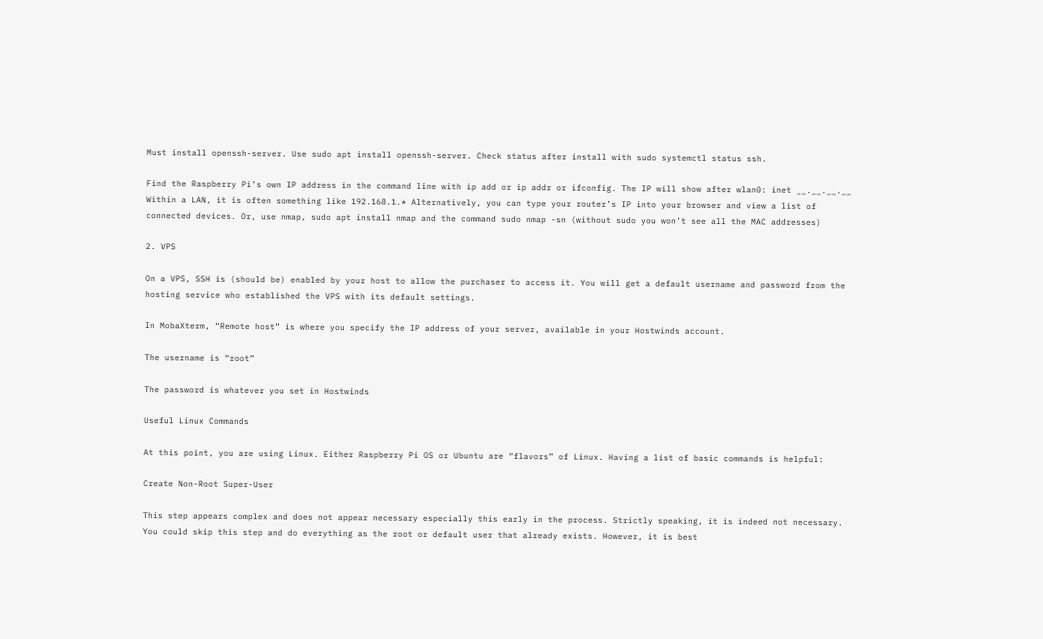Must install openssh-server. Use sudo apt install openssh-server. Check status after install with sudo systemctl status ssh.

Find the Raspberry Pi’s own IP address in the command line with ip add or ip addr or ifconfig. The IP will show after wlan0: inet __.__.__.__ Within a LAN, it is often something like 192.168.1.* Alternatively, you can type your router’s IP into your browser and view a list of connected devices. Or, use nmap, sudo apt install nmap and the command sudo nmap -sn (without sudo you won’t see all the MAC addresses)

2. VPS

On a VPS, SSH is (should be) enabled by your host to allow the purchaser to access it. You will get a default username and password from the hosting service who established the VPS with its default settings.

In MobaXterm, “Remote host” is where you specify the IP address of your server, available in your Hostwinds account.

The username is “root”

The password is whatever you set in Hostwinds

Useful Linux Commands

At this point, you are using Linux. Either Raspberry Pi OS or Ubuntu are “flavors” of Linux. Having a list of basic commands is helpful:

Create Non-Root Super-User

This step appears complex and does not appear necessary especially this early in the process. Strictly speaking, it is indeed not necessary. You could skip this step and do everything as the root or default user that already exists. However, it is best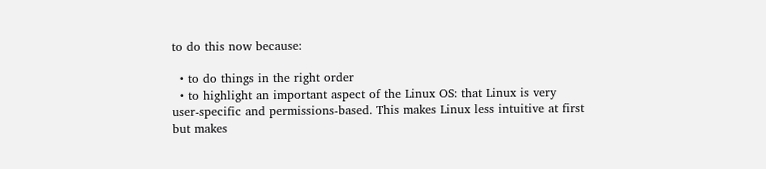to do this now because:

  • to do things in the right order
  • to highlight an important aspect of the Linux OS: that Linux is very user-specific and permissions-based. This makes Linux less intuitive at first but makes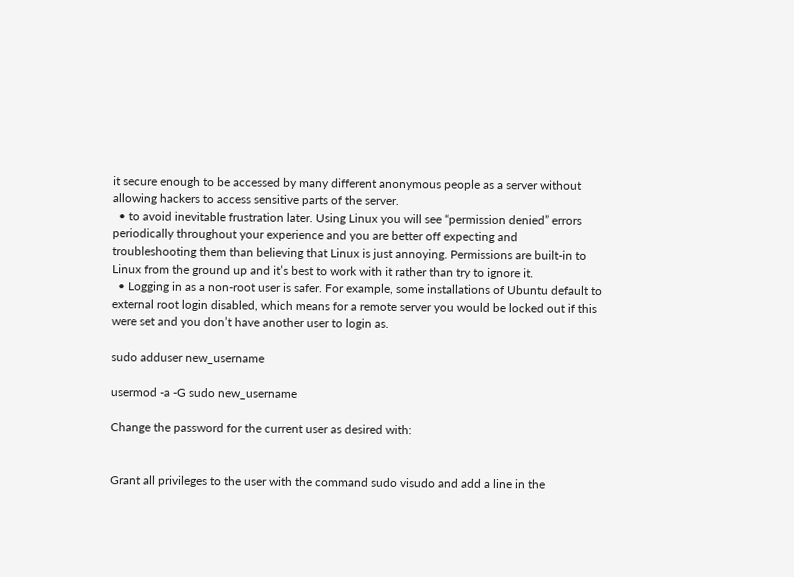it secure enough to be accessed by many different anonymous people as a server without allowing hackers to access sensitive parts of the server.
  • to avoid inevitable frustration later. Using Linux you will see “permission denied” errors periodically throughout your experience and you are better off expecting and troubleshooting them than believing that Linux is just annoying. Permissions are built-in to Linux from the ground up and it’s best to work with it rather than try to ignore it.
  • Logging in as a non-root user is safer. For example, some installations of Ubuntu default to external root login disabled, which means for a remote server you would be locked out if this were set and you don’t have another user to login as.

sudo adduser new_username

usermod -a -G sudo new_username

Change the password for the current user as desired with:


Grant all privileges to the user with the command sudo visudo and add a line in the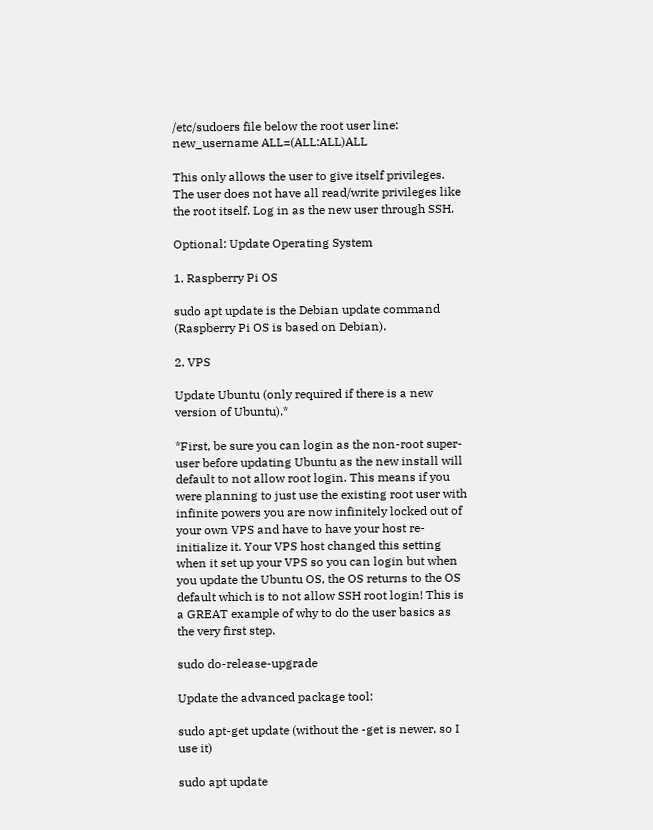/etc/sudoers file below the root user line: new_username ALL=(ALL:ALL)ALL

This only allows the user to give itself privileges. The user does not have all read/write privileges like the root itself. Log in as the new user through SSH.

Optional: Update Operating System

1. Raspberry Pi OS

sudo apt update is the Debian update command (Raspberry Pi OS is based on Debian).

2. VPS

Update Ubuntu (only required if there is a new version of Ubuntu).*

*First, be sure you can login as the non-root super-user before updating Ubuntu as the new install will default to not allow root login. This means if you were planning to just use the existing root user with infinite powers you are now infinitely locked out of your own VPS and have to have your host re-initialize it. Your VPS host changed this setting when it set up your VPS so you can login but when you update the Ubuntu OS, the OS returns to the OS default which is to not allow SSH root login! This is a GREAT example of why to do the user basics as the very first step.

sudo do-release-upgrade

Update the advanced package tool:

sudo apt-get update (without the -get is newer, so I use it)

sudo apt update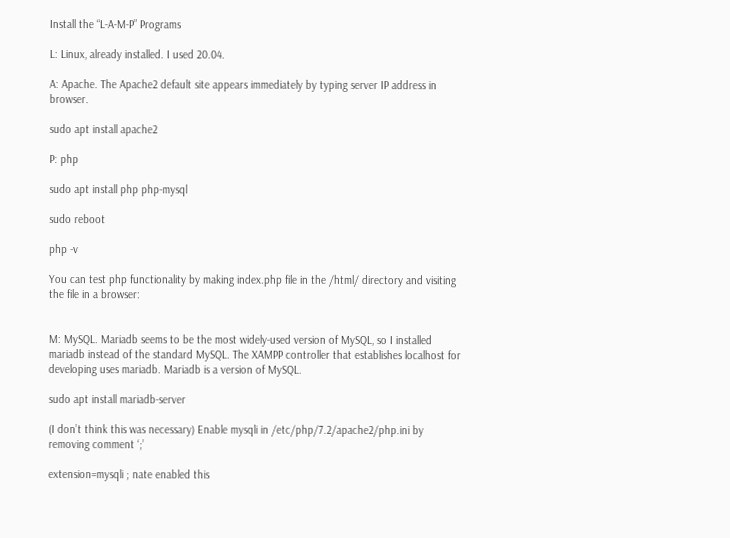Install the “L-A-M-P” Programs

L: Linux, already installed. I used 20.04.

A: Apache. The Apache2 default site appears immediately by typing server IP address in browser.

sudo apt install apache2

P: php

sudo apt install php php-mysql

sudo reboot

php -v

You can test php functionality by making index.php file in the /html/ directory and visiting the file in a browser:


M: MySQL. Mariadb seems to be the most widely-used version of MySQL, so I installed mariadb instead of the standard MySQL. The XAMPP controller that establishes localhost for developing uses mariadb. Mariadb is a version of MySQL.

sudo apt install mariadb-server

(I don’t think this was necessary) Enable mysqli in /etc/php/7.2/apache2/php.ini by removing comment ‘;’

extension=mysqli ; nate enabled this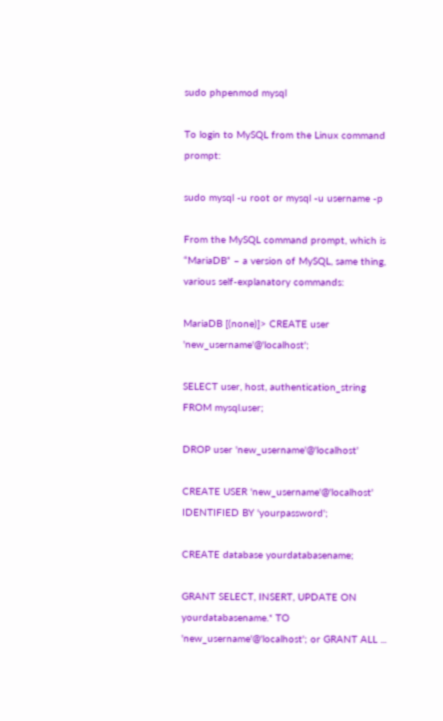sudo phpenmod mysql

To login to MySQL from the Linux command prompt:

sudo mysql -u root or mysql -u username -p

From the MySQL command prompt, which is “MariaDB” – a version of MySQL, same thing, various self-explanatory commands:

MariaDB [(none)]> CREATE user 'new_username'@'localhost';

SELECT user, host, authentication_string FROM mysql.user;

DROP user 'new_username'@'localhost'

CREATE USER 'new_username'@'localhost' IDENTIFIED BY 'yourpassword';

CREATE database yourdatabasename;

GRANT SELECT, INSERT, UPDATE ON yourdatabasename.* TO 'new_username'@'localhost'; or GRANT ALL ...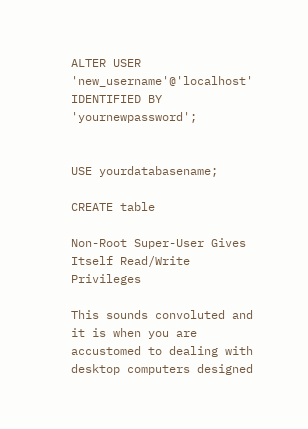ALTER USER 'new_username'@'localhost' IDENTIFIED BY 'yournewpassword';


USE yourdatabasename;

CREATE table

Non-Root Super-User Gives Itself Read/Write Privileges

This sounds convoluted and it is when you are accustomed to dealing with desktop computers designed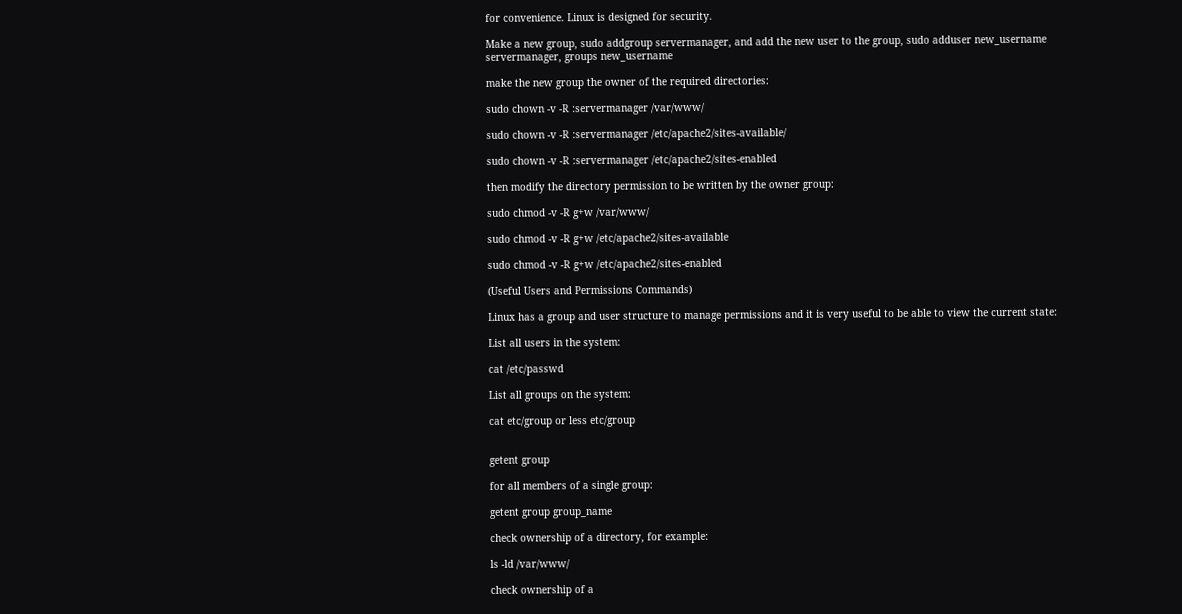for convenience. Linux is designed for security.

Make a new group, sudo addgroup servermanager, and add the new user to the group, sudo adduser new_username servermanager, groups new_username

make the new group the owner of the required directories:

sudo chown -v -R :servermanager /var/www/

sudo chown -v -R :servermanager /etc/apache2/sites-available/

sudo chown -v -R :servermanager /etc/apache2/sites-enabled

then modify the directory permission to be written by the owner group:

sudo chmod -v -R g+w /var/www/

sudo chmod -v -R g+w /etc/apache2/sites-available

sudo chmod -v -R g+w /etc/apache2/sites-enabled

(Useful Users and Permissions Commands)

Linux has a group and user structure to manage permissions and it is very useful to be able to view the current state:

List all users in the system:

cat /etc/passwd

List all groups on the system:

cat etc/group or less etc/group


getent group

for all members of a single group:

getent group group_name

check ownership of a directory, for example:

ls -ld /var/www/

check ownership of a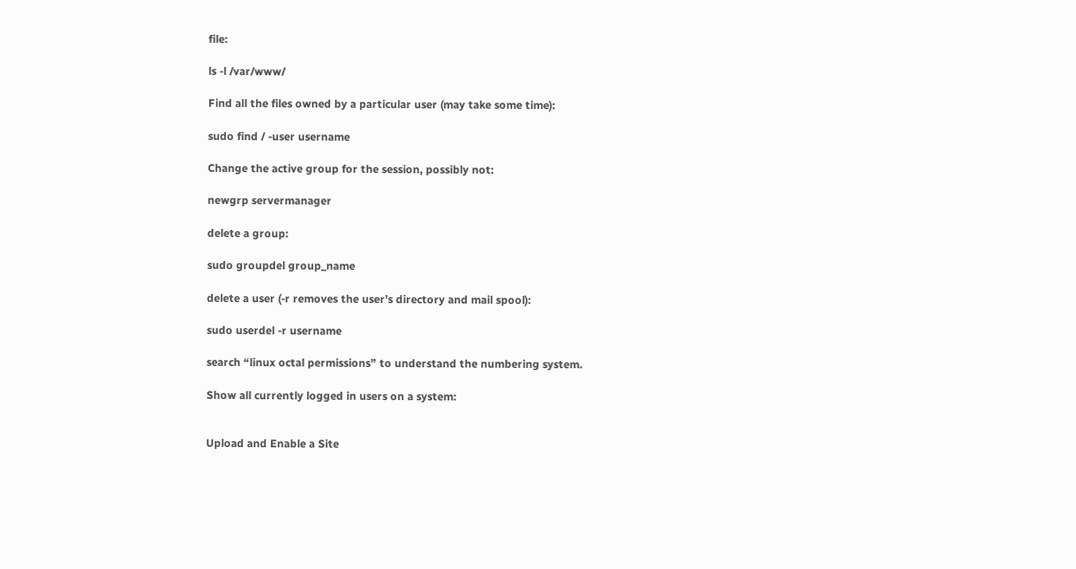file:

ls -l /var/www/

Find all the files owned by a particular user (may take some time):

sudo find / -user username

Change the active group for the session, possibly not:

newgrp servermanager

delete a group:

sudo groupdel group_name

delete a user (-r removes the user’s directory and mail spool):

sudo userdel -r username

search “linux octal permissions” to understand the numbering system.

Show all currently logged in users on a system:


Upload and Enable a Site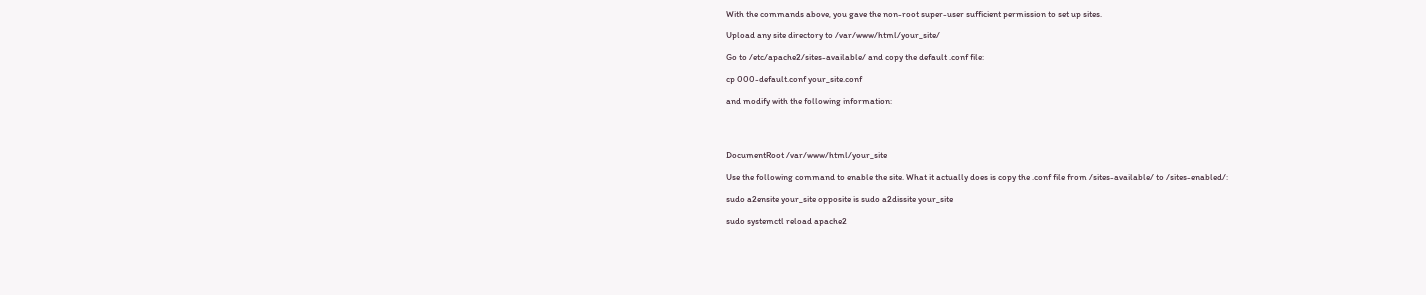With the commands above, you gave the non-root super-user sufficient permission to set up sites.

Upload any site directory to /var/www/html/your_site/

Go to /etc/apache2/sites-available/ and copy the default .conf file:

cp 000-default.conf your_site.conf

and modify with the following information:




DocumentRoot /var/www/html/your_site

Use the following command to enable the site. What it actually does is copy the .conf file from /sites-available/ to /sites-enabled/:

sudo a2ensite your_site opposite is sudo a2dissite your_site

sudo systemctl reload apache2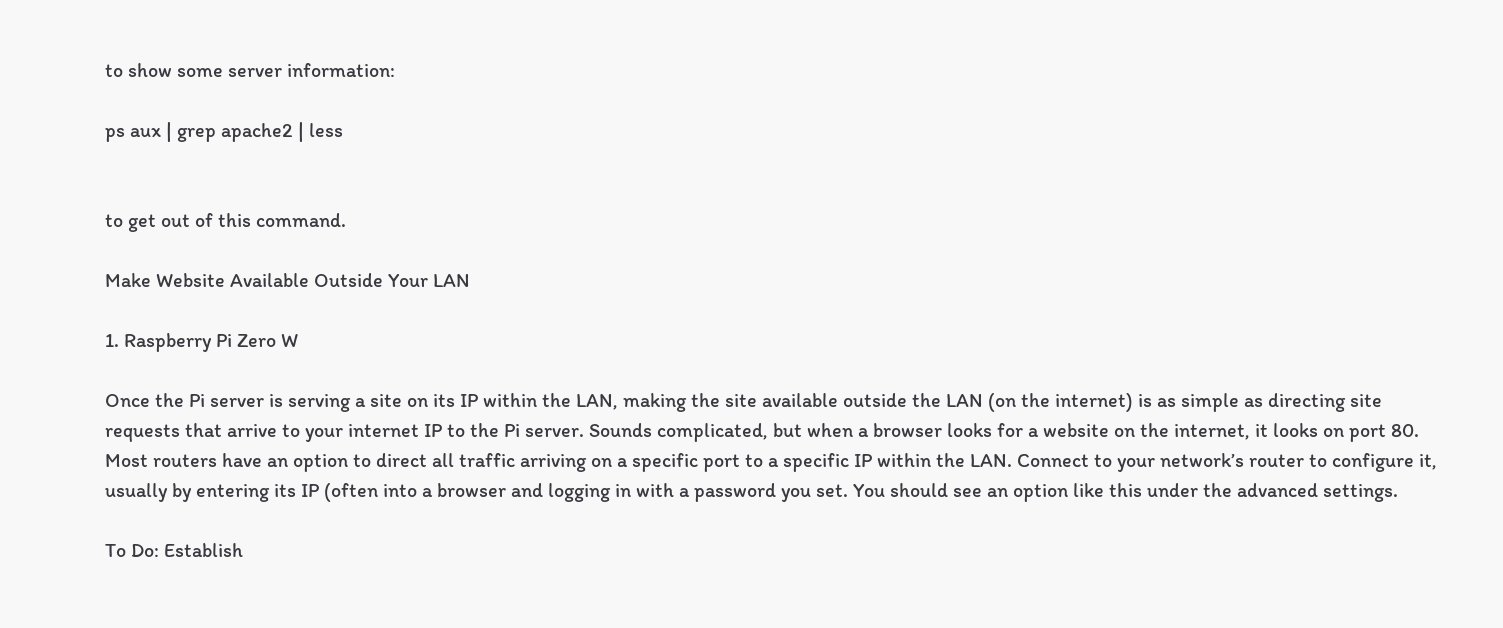to show some server information:

ps aux | grep apache2 | less


to get out of this command.

Make Website Available Outside Your LAN

1. Raspberry Pi Zero W

Once the Pi server is serving a site on its IP within the LAN, making the site available outside the LAN (on the internet) is as simple as directing site requests that arrive to your internet IP to the Pi server. Sounds complicated, but when a browser looks for a website on the internet, it looks on port 80. Most routers have an option to direct all traffic arriving on a specific port to a specific IP within the LAN. Connect to your network’s router to configure it, usually by entering its IP (often into a browser and logging in with a password you set. You should see an option like this under the advanced settings.

To Do: Establish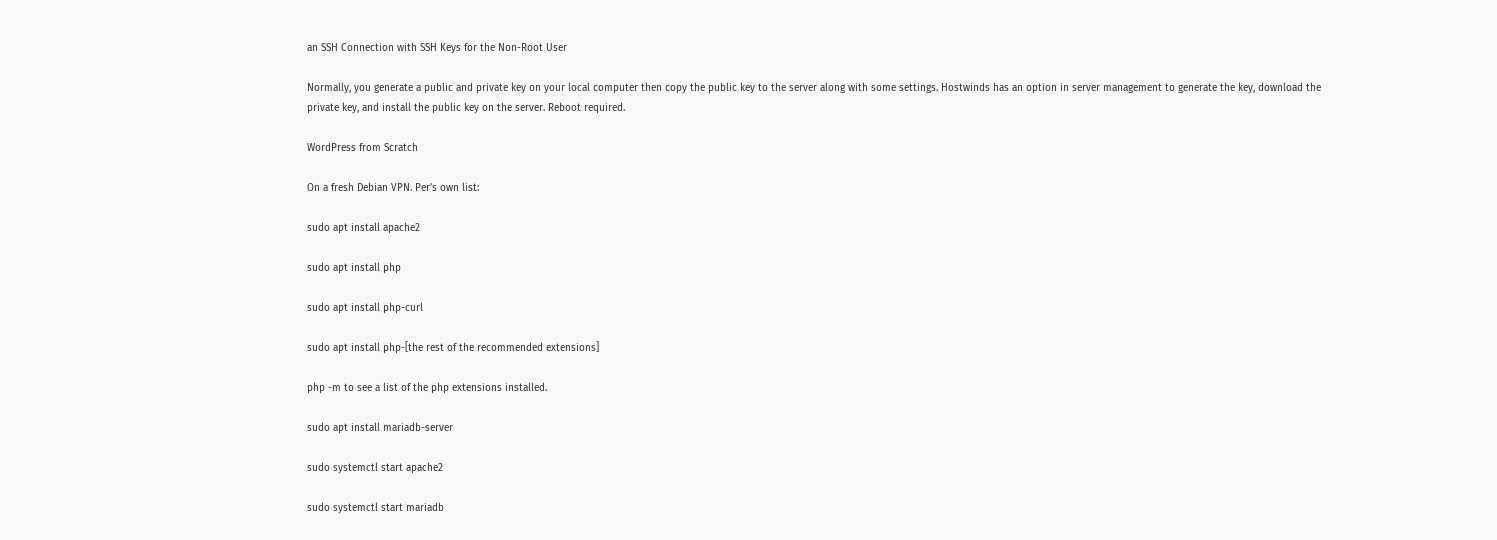an SSH Connection with SSH Keys for the Non-Root User

Normally, you generate a public and private key on your local computer then copy the public key to the server along with some settings. Hostwinds has an option in server management to generate the key, download the private key, and install the public key on the server. Reboot required.

WordPress from Scratch

On a fresh Debian VPN. Per’s own list:

sudo apt install apache2

sudo apt install php

sudo apt install php-curl

sudo apt install php-[the rest of the recommended extensions]

php -m to see a list of the php extensions installed.

sudo apt install mariadb-server

sudo systemctl start apache2

sudo systemctl start mariadb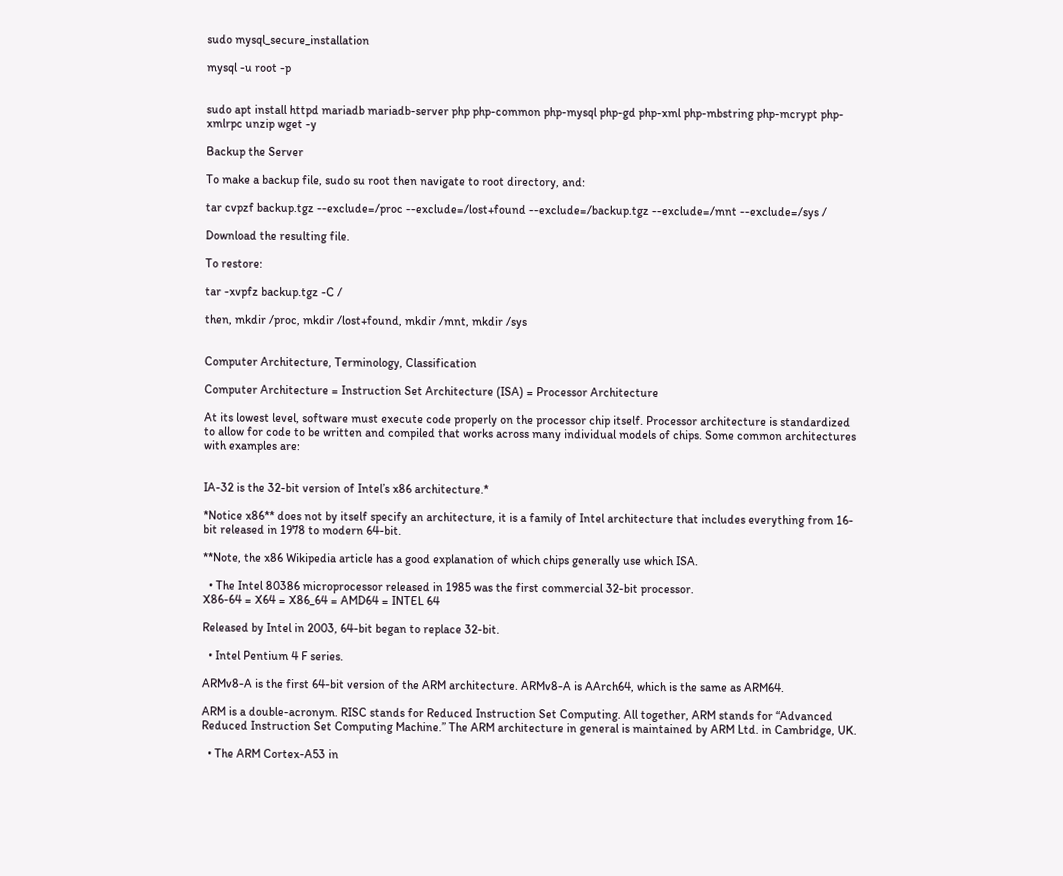sudo mysql_secure_installation

mysql -u root -p


sudo apt install httpd mariadb mariadb-server php php-common php-mysql php-gd php-xml php-mbstring php-mcrypt php-xmlrpc unzip wget -y

Backup the Server

To make a backup file, sudo su root then navigate to root directory, and:

tar cvpzf backup.tgz --exclude=/proc --exclude=/lost+found --exclude=/backup.tgz --exclude=/mnt --exclude=/sys /

Download the resulting file.

To restore:

tar -xvpfz backup.tgz -C /

then, mkdir /proc, mkdir /lost+found, mkdir /mnt, mkdir /sys


Computer Architecture, Terminology, Classification

Computer Architecture = Instruction Set Architecture (ISA) = Processor Architecture

At its lowest level, software must execute code properly on the processor chip itself. Processor architecture is standardized to allow for code to be written and compiled that works across many individual models of chips. Some common architectures with examples are:


IA-32 is the 32-bit version of Intel’s x86 architecture.*

*Notice x86** does not by itself specify an architecture, it is a family of Intel architecture that includes everything from 16-bit released in 1978 to modern 64-bit.

**Note, the x86 Wikipedia article has a good explanation of which chips generally use which ISA.

  • The Intel 80386 microprocessor released in 1985 was the first commercial 32-bit processor.
X86-64 = X64 = X86_64 = AMD64 = INTEL 64

Released by Intel in 2003, 64-bit began to replace 32-bit.

  • Intel Pentium 4 F series.

ARMv8-A is the first 64-bit version of the ARM architecture. ARMv8-A is AArch64, which is the same as ARM64.

ARM is a double-acronym. RISC stands for Reduced Instruction Set Computing. All together, ARM stands for “Advanced Reduced Instruction Set Computing Machine.” The ARM architecture in general is maintained by ARM Ltd. in Cambridge, UK.

  • The ARM Cortex-A53 in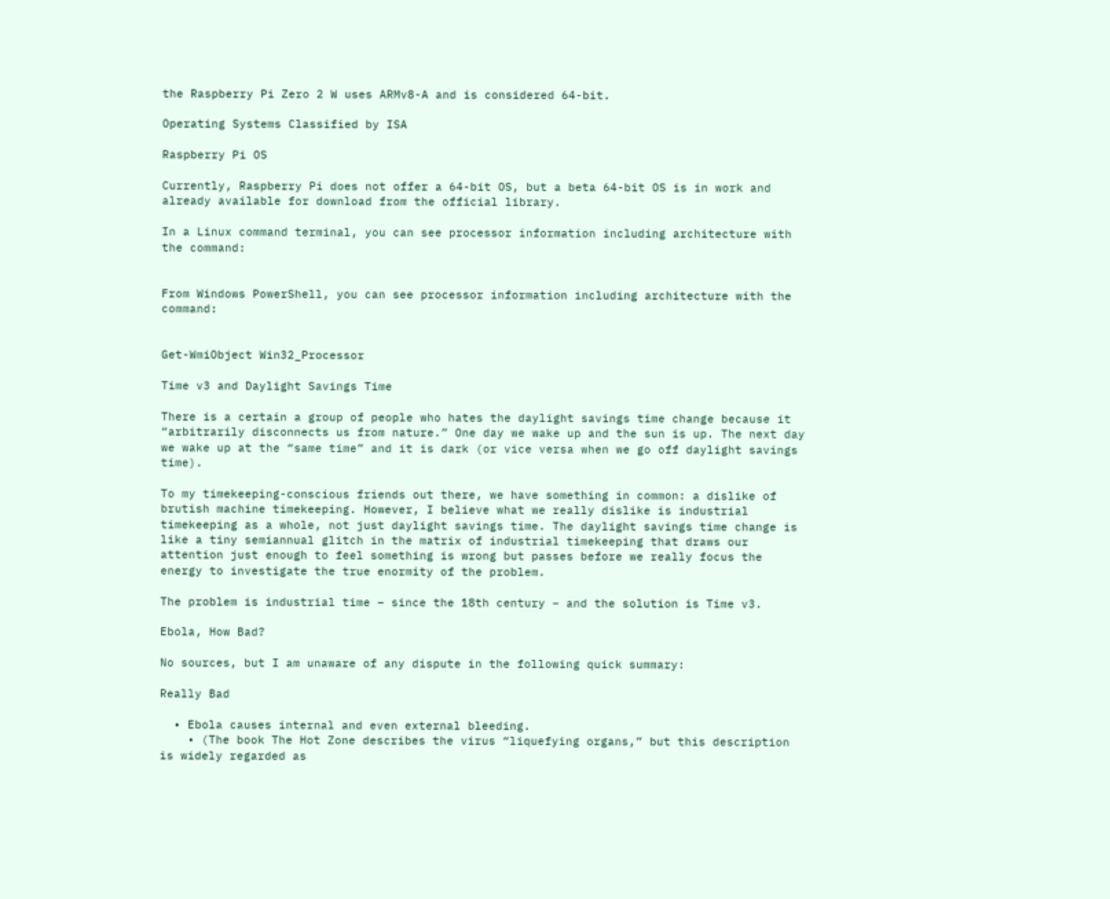the Raspberry Pi Zero 2 W uses ARMv8-A and is considered 64-bit.

Operating Systems Classified by ISA

Raspberry Pi OS

Currently, Raspberry Pi does not offer a 64-bit OS, but a beta 64-bit OS is in work and already available for download from the official library.

In a Linux command terminal, you can see processor information including architecture with the command:


From Windows PowerShell, you can see processor information including architecture with the command:


Get-WmiObject Win32_Processor

Time v3 and Daylight Savings Time

There is a certain a group of people who hates the daylight savings time change because it “arbitrarily disconnects us from nature.” One day we wake up and the sun is up. The next day we wake up at the “same time” and it is dark (or vice versa when we go off daylight savings time).

To my timekeeping-conscious friends out there, we have something in common: a dislike of brutish machine timekeeping. However, I believe what we really dislike is industrial timekeeping as a whole, not just daylight savings time. The daylight savings time change is like a tiny semiannual glitch in the matrix of industrial timekeeping that draws our attention just enough to feel something is wrong but passes before we really focus the energy to investigate the true enormity of the problem.

The problem is industrial time – since the 18th century – and the solution is Time v3.

Ebola, How Bad?

No sources, but I am unaware of any dispute in the following quick summary:

Really Bad

  • Ebola causes internal and even external bleeding.
    • (The book The Hot Zone describes the virus “liquefying organs,” but this description is widely regarded as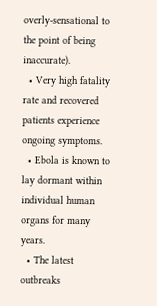overly-sensational to the point of being inaccurate).
  • Very high fatality rate and recovered patients experience ongoing symptoms.
  • Ebola is known to lay dormant within individual human organs for many years.
  • The latest outbreaks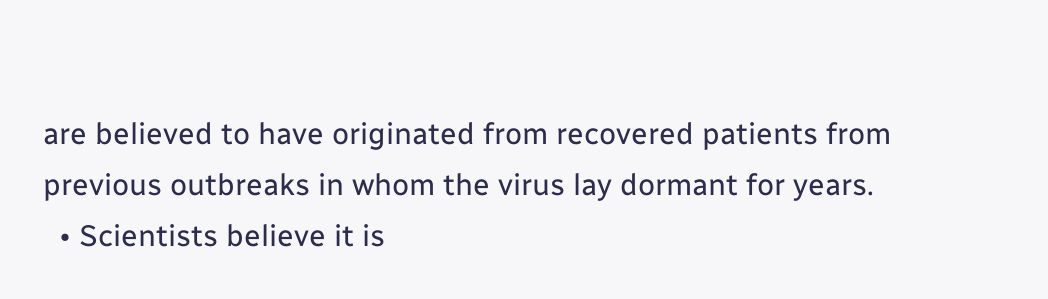are believed to have originated from recovered patients from previous outbreaks in whom the virus lay dormant for years.
  • Scientists believe it is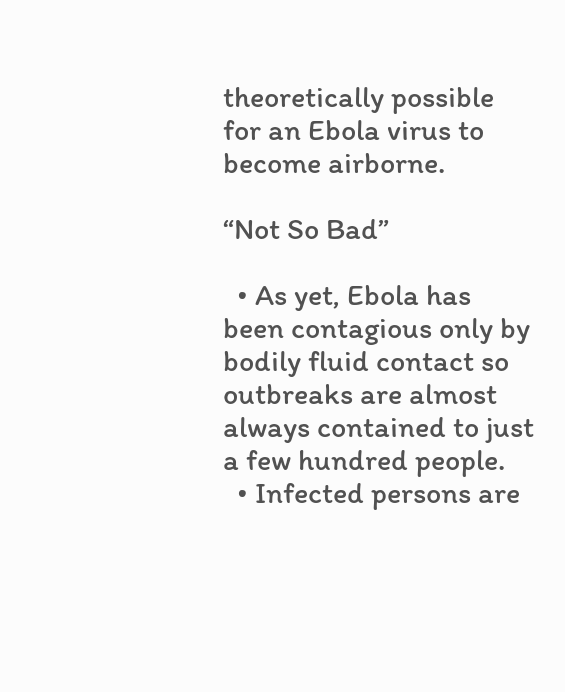theoretically possible for an Ebola virus to become airborne.

“Not So Bad”

  • As yet, Ebola has been contagious only by bodily fluid contact so outbreaks are almost always contained to just a few hundred people.
  • Infected persons are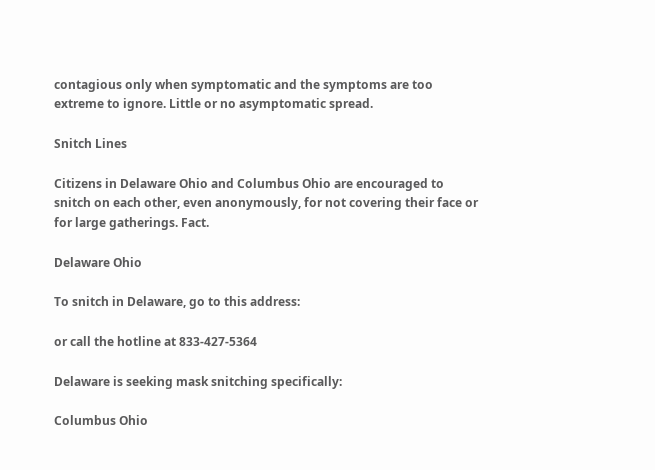contagious only when symptomatic and the symptoms are too extreme to ignore. Little or no asymptomatic spread.

Snitch Lines

Citizens in Delaware Ohio and Columbus Ohio are encouraged to snitch on each other, even anonymously, for not covering their face or for large gatherings. Fact.

Delaware Ohio

To snitch in Delaware, go to this address:

or call the hotline at 833-427-5364

Delaware is seeking mask snitching specifically:

Columbus Ohio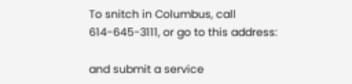To snitch in Columbus, call 614-645-3111, or go to this address:

and submit a service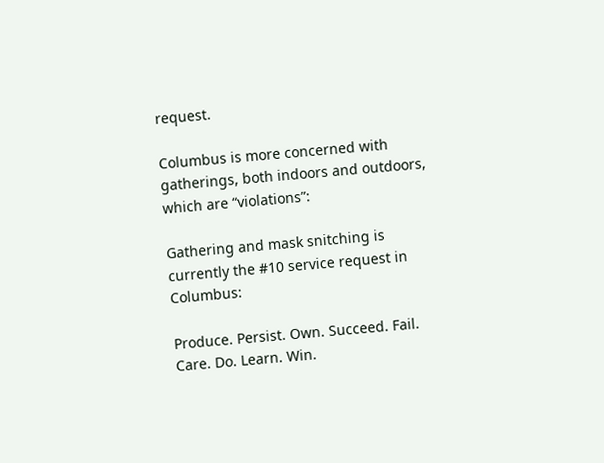request.

Columbus is more concerned with gatherings, both indoors and outdoors, which are “violations”:

Gathering and mask snitching is currently the #10 service request in Columbus:

Produce. Persist. Own. Succeed. Fail. Care. Do. Learn. Win.